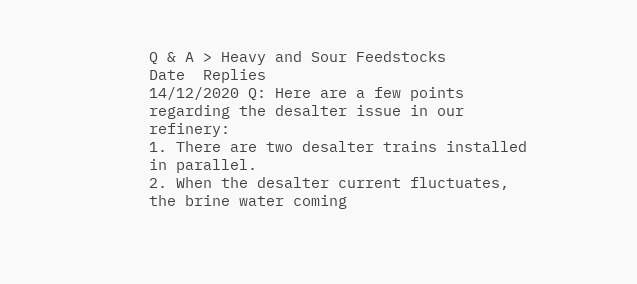Q & A > Heavy and Sour Feedstocks
Date  Replies
14/12/2020 Q: Here are a few points regarding the desalter issue in our refinery:
1. There are two desalter trains installed in parallel.
2. When the desalter current fluctuates, the brine water coming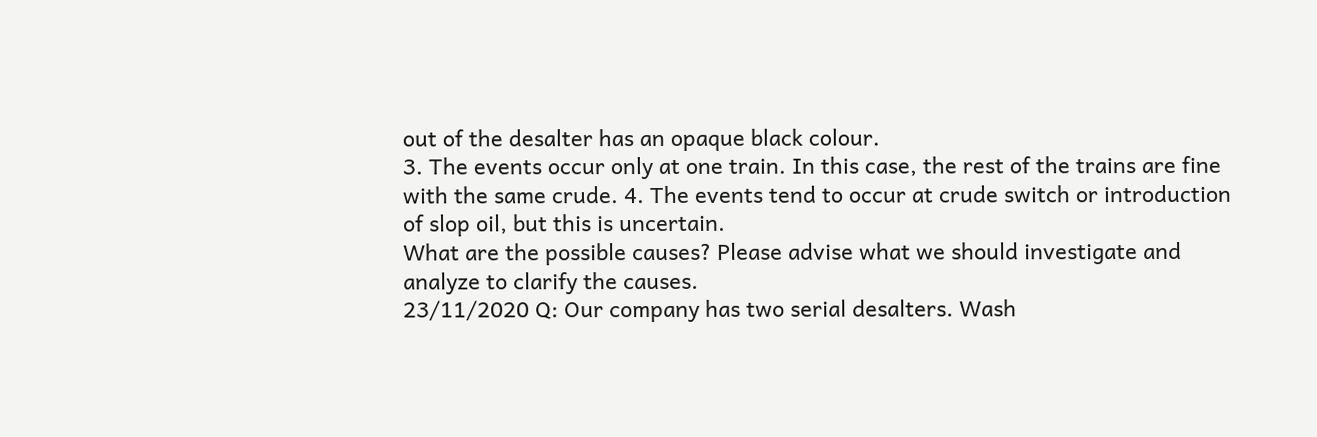out of the desalter has an opaque black colour.
3. The events occur only at one train. In this case, the rest of the trains are fine with the same crude. 4. The events tend to occur at crude switch or introduction of slop oil, but this is uncertain.
What are the possible causes? Please advise what we should investigate and analyze to clarify the causes.
23/11/2020 Q: Our company has two serial desalters. Wash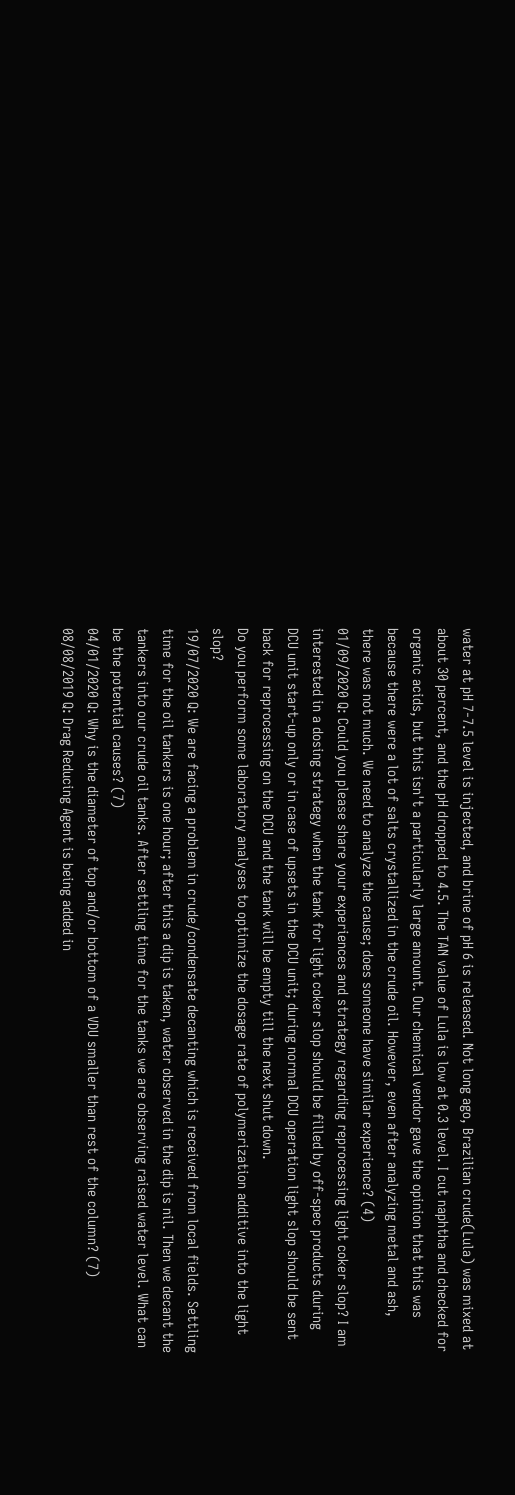water at pH 7-7.5 level is injected, and brine of pH 6 is released. Not long ago, Brazilian crude(Lula) was mixed at about 30 percent, and the pH dropped to 4.5. The TAN value of Lula is low at 0.3 level. I cut naphtha and checked for organic acids, but this isn't a particularly large amount. Our chemical vendor gave the opinion that this was because there were a lot of salts crystallized in the crude oil. However, even after analyzing metal and ash, there was not much. We need to analyze the cause; does someone have similar experience? (4)
01/09/2020 Q: Could you please share your experiences and strategy regarding reprocessing light coker slop? I am interested in a dosing strategy when the tank for light coker slop should be filled by off-spec products during DCU unit start-up only or in case of upsets in the DCU unit; during normal DCU operation light slop should be sent back for reprocessing on the DCU and the tank will be empty till the next shut down.
Do you perform some laboratory analyses to optimize the dosage rate of polymerization additive into the light slop?
19/07/2020 Q: We are facing a problem in crude/condensate decanting which is received from local fields. Settling time for the oil tankers is one hour; after this a dip is taken, water observed in the dip is nil. Then we decant the tankers into our crude oil tanks. After settling time for the tanks we are observing raised water level. What can be the potential causes? (7)
04/01/2020 Q: Why is the diameter of top and/or bottom of a VDU smaller than rest of the column? (7)
08/08/2019 Q: Drag Reducing Agent is being added in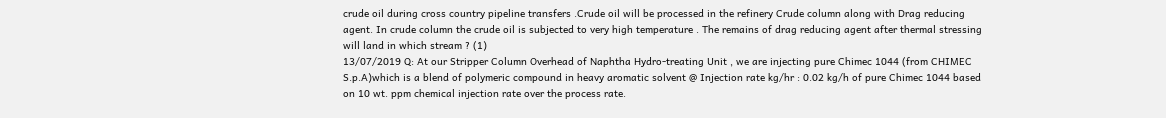crude oil during cross country pipeline transfers .Crude oil will be processed in the refinery Crude column along with Drag reducing agent. In crude column the crude oil is subjected to very high temperature . The remains of drag reducing agent after thermal stressing will land in which stream ? (1)
13/07/2019 Q: At our Stripper Column Overhead of Naphtha Hydro-treating Unit , we are injecting pure Chimec 1044 (from CHIMEC S.p.A)which is a blend of polymeric compound in heavy aromatic solvent @ Injection rate kg/hr : 0.02 kg/h of pure Chimec 1044 based on 10 wt. ppm chemical injection rate over the process rate.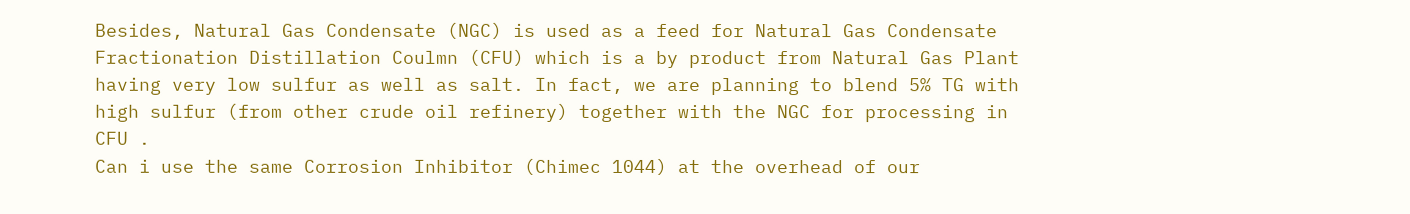Besides, Natural Gas Condensate (NGC) is used as a feed for Natural Gas Condensate Fractionation Distillation Coulmn (CFU) which is a by product from Natural Gas Plant having very low sulfur as well as salt. In fact, we are planning to blend 5% TG with high sulfur (from other crude oil refinery) together with the NGC for processing in CFU .
Can i use the same Corrosion Inhibitor (Chimec 1044) at the overhead of our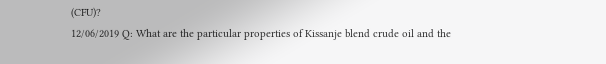(CFU)?
12/06/2019 Q: What are the particular properties of Kissanje blend crude oil and the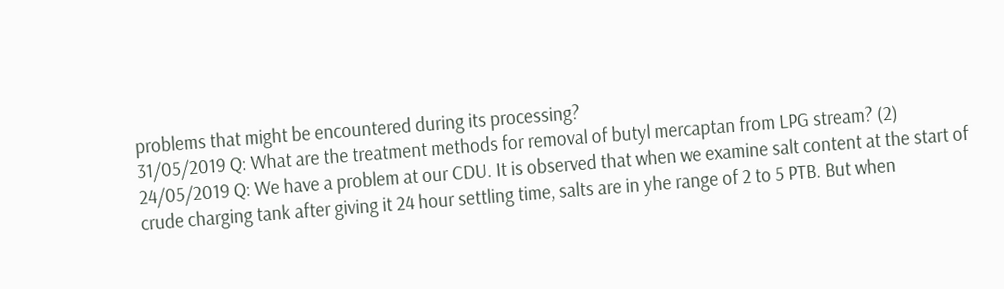problems that might be encountered during its processing?
31/05/2019 Q: What are the treatment methods for removal of butyl mercaptan from LPG stream? (2)
24/05/2019 Q: We have a problem at our CDU. It is observed that when we examine salt content at the start of crude charging tank after giving it 24 hour settling time, salts are in yhe range of 2 to 5 PTB. But when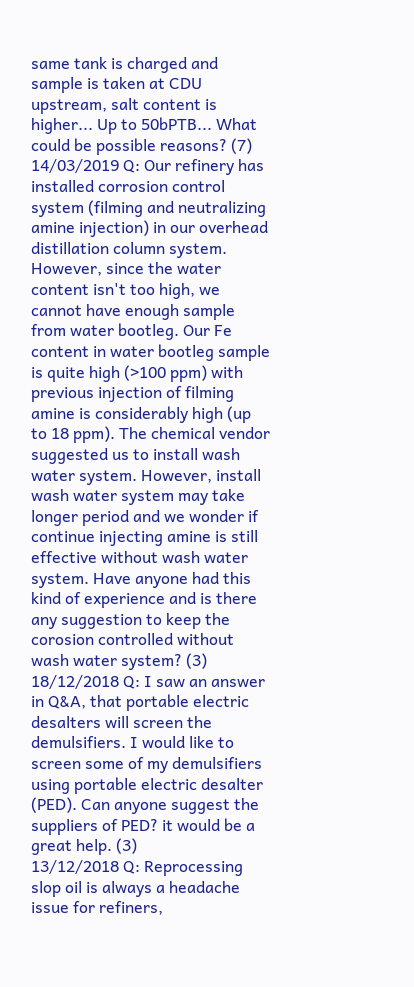same tank is charged and sample is taken at CDU upstream, salt content is higher... Up to 50bPTB... What could be possible reasons? (7)
14/03/2019 Q: Our refinery has installed corrosion control system (filming and neutralizing amine injection) in our overhead distillation column system. However, since the water content isn't too high, we cannot have enough sample from water bootleg. Our Fe content in water bootleg sample is quite high (>100 ppm) with previous injection of filming amine is considerably high (up to 18 ppm). The chemical vendor suggested us to install wash water system. However, install wash water system may take longer period and we wonder if continue injecting amine is still effective without wash water system. Have anyone had this kind of experience and is there any suggestion to keep the corosion controlled without wash water system? (3)
18/12/2018 Q: I saw an answer in Q&A, that portable electric desalters will screen the demulsifiers. I would like to screen some of my demulsifiers using portable electric desalter (PED). Can anyone suggest the suppliers of PED? it would be a great help. (3)
13/12/2018 Q: Reprocessing slop oil is always a headache issue for refiners,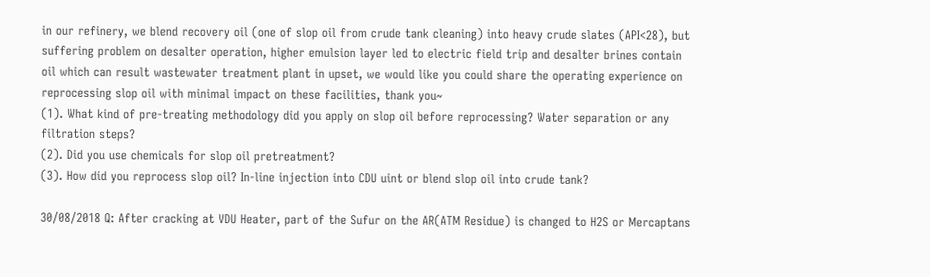in our refinery, we blend recovery oil (one of slop oil from crude tank cleaning) into heavy crude slates (API<28), but suffering problem on desalter operation, higher emulsion layer led to electric field trip and desalter brines contain oil which can result wastewater treatment plant in upset, we would like you could share the operating experience on reprocessing slop oil with minimal impact on these facilities, thank you~
(1). What kind of pre-treating methodology did you apply on slop oil before reprocessing? Water separation or any filtration steps?
(2). Did you use chemicals for slop oil pretreatment?
(3). How did you reprocess slop oil? In-line injection into CDU uint or blend slop oil into crude tank?

30/08/2018 Q: After cracking at VDU Heater, part of the Sufur on the AR(ATM Residue) is changed to H2S or Mercaptans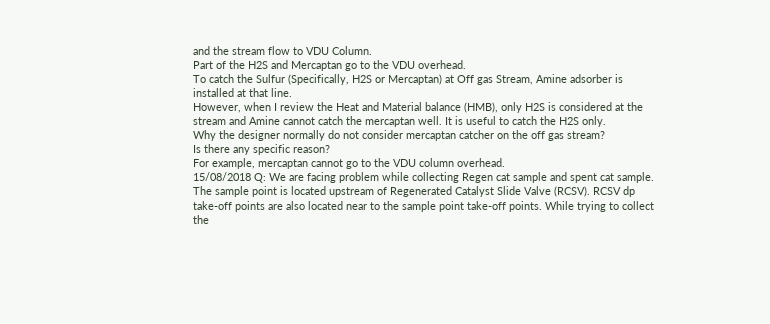and the stream flow to VDU Column.
Part of the H2S and Mercaptan go to the VDU overhead.
To catch the Sulfur (Specifically, H2S or Mercaptan) at Off gas Stream, Amine adsorber is installed at that line.
However, when I review the Heat and Material balance (HMB), only H2S is considered at the stream and Amine cannot catch the mercaptan well. It is useful to catch the H2S only.
Why the designer normally do not consider mercaptan catcher on the off gas stream?
Is there any specific reason?
For example, mercaptan cannot go to the VDU column overhead.
15/08/2018 Q: We are facing problem while collecting Regen cat sample and spent cat sample.
The sample point is located upstream of Regenerated Catalyst Slide Valve (RCSV). RCSV dp take-off points are also located near to the sample point take-off points. While trying to collect the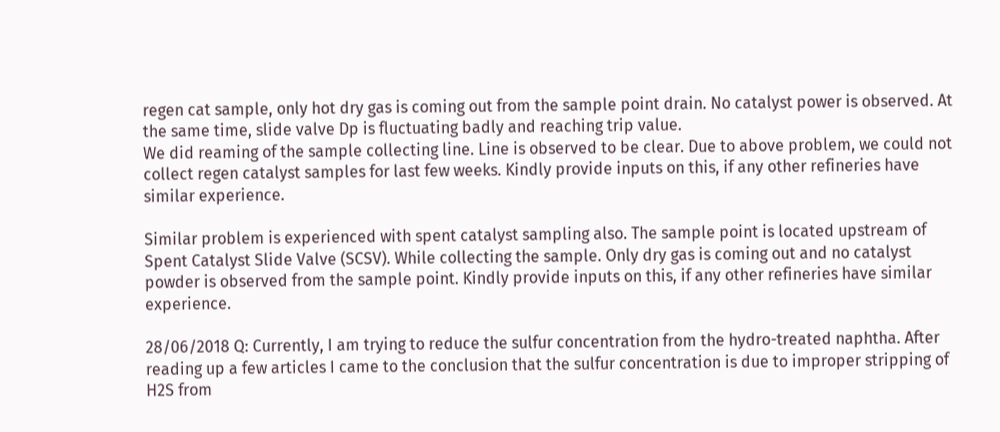regen cat sample, only hot dry gas is coming out from the sample point drain. No catalyst power is observed. At the same time, slide valve Dp is fluctuating badly and reaching trip value.
We did reaming of the sample collecting line. Line is observed to be clear. Due to above problem, we could not collect regen catalyst samples for last few weeks. Kindly provide inputs on this, if any other refineries have similar experience.

Similar problem is experienced with spent catalyst sampling also. The sample point is located upstream of Spent Catalyst Slide Valve (SCSV). While collecting the sample. Only dry gas is coming out and no catalyst powder is observed from the sample point. Kindly provide inputs on this, if any other refineries have similar experience.

28/06/2018 Q: Currently, I am trying to reduce the sulfur concentration from the hydro-treated naphtha. After reading up a few articles I came to the conclusion that the sulfur concentration is due to improper stripping of H2S from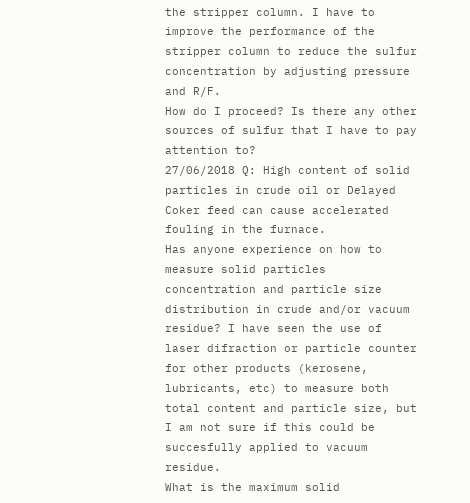the stripper column. I have to improve the performance of the stripper column to reduce the sulfur concentration by adjusting pressure and R/F.
How do I proceed? Is there any other sources of sulfur that I have to pay attention to?
27/06/2018 Q: High content of solid particles in crude oil or Delayed Coker feed can cause accelerated fouling in the furnace.
Has anyone experience on how to measure solid particles concentration and particle size distribution in crude and/or vacuum residue? I have seen the use of laser difraction or particle counter for other products (kerosene, lubricants, etc) to measure both total content and particle size, but I am not sure if this could be succesfully applied to vacuum residue.
What is the maximum solid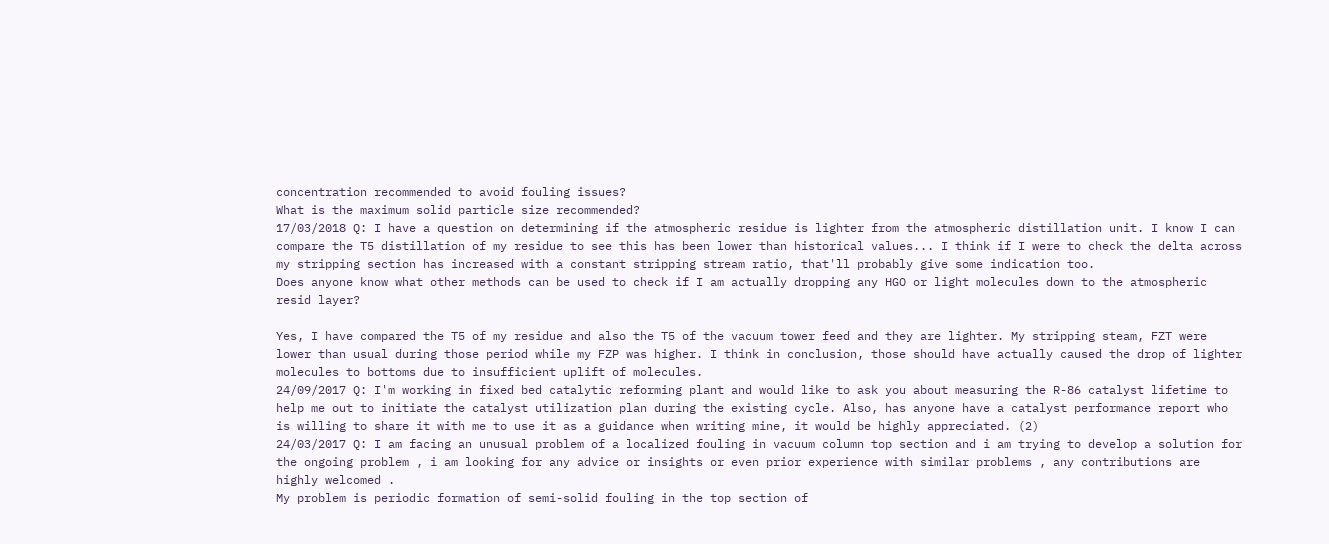concentration recommended to avoid fouling issues?
What is the maximum solid particle size recommended?
17/03/2018 Q: I have a question on determining if the atmospheric residue is lighter from the atmospheric distillation unit. I know I can compare the T5 distillation of my residue to see this has been lower than historical values... I think if I were to check the delta across my stripping section has increased with a constant stripping stream ratio, that'll probably give some indication too.
Does anyone know what other methods can be used to check if I am actually dropping any HGO or light molecules down to the atmospheric resid layer?

Yes, I have compared the T5 of my residue and also the T5 of the vacuum tower feed and they are lighter. My stripping steam, FZT were lower than usual during those period while my FZP was higher. I think in conclusion, those should have actually caused the drop of lighter molecules to bottoms due to insufficient uplift of molecules.
24/09/2017 Q: I'm working in fixed bed catalytic reforming plant and would like to ask you about measuring the R-86 catalyst lifetime to help me out to initiate the catalyst utilization plan during the existing cycle. Also, has anyone have a catalyst performance report who is willing to share it with me to use it as a guidance when writing mine, it would be highly appreciated. (2)
24/03/2017 Q: I am facing an unusual problem of a localized fouling in vacuum column top section and i am trying to develop a solution for the ongoing problem , i am looking for any advice or insights or even prior experience with similar problems , any contributions are highly welcomed .
My problem is periodic formation of semi-solid fouling in the top section of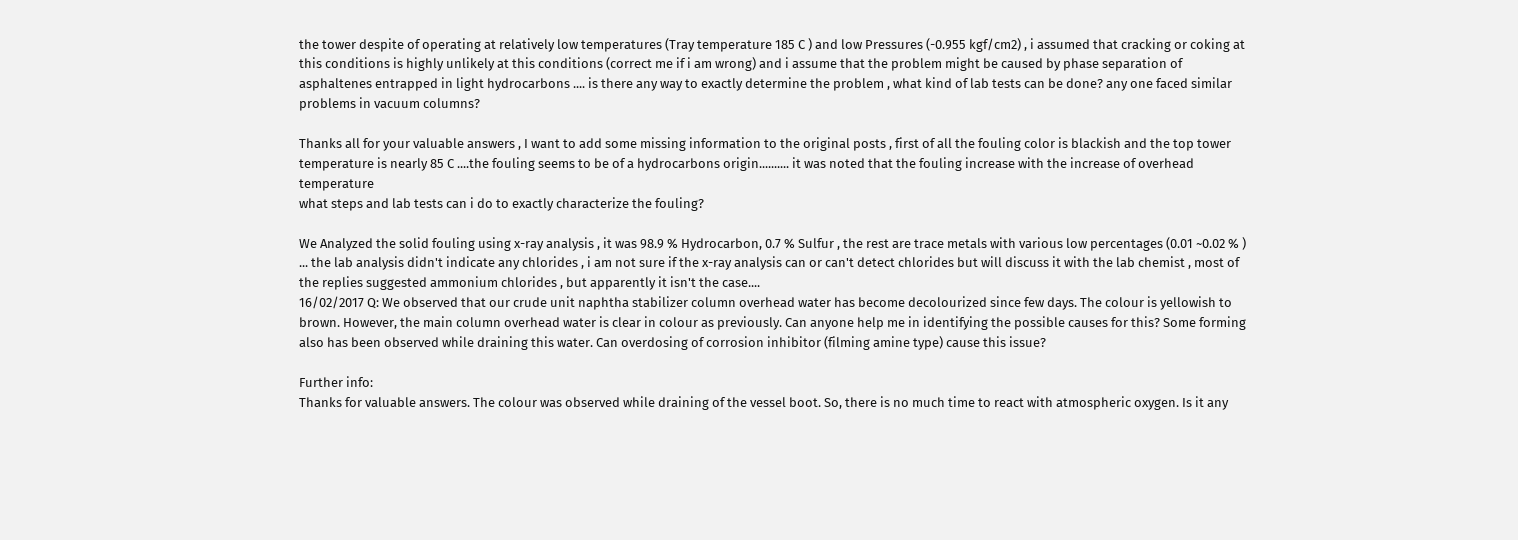the tower despite of operating at relatively low temperatures (Tray temperature 185 C ) and low Pressures (-0.955 kgf/cm2) , i assumed that cracking or coking at this conditions is highly unlikely at this conditions (correct me if i am wrong) and i assume that the problem might be caused by phase separation of asphaltenes entrapped in light hydrocarbons .... is there any way to exactly determine the problem , what kind of lab tests can be done? any one faced similar problems in vacuum columns?

Thanks all for your valuable answers , I want to add some missing information to the original posts , first of all the fouling color is blackish and the top tower temperature is nearly 85 C ....the fouling seems to be of a hydrocarbons origin.......... it was noted that the fouling increase with the increase of overhead temperature
what steps and lab tests can i do to exactly characterize the fouling?

We Analyzed the solid fouling using x-ray analysis , it was 98.9 % Hydrocarbon, 0.7 % Sulfur , the rest are trace metals with various low percentages (0.01 ~0.02 % ) ... the lab analysis didn't indicate any chlorides , i am not sure if the x-ray analysis can or can't detect chlorides but will discuss it with the lab chemist , most of the replies suggested ammonium chlorides , but apparently it isn't the case....
16/02/2017 Q: We observed that our crude unit naphtha stabilizer column overhead water has become decolourized since few days. The colour is yellowish to brown. However, the main column overhead water is clear in colour as previously. Can anyone help me in identifying the possible causes for this? Some forming also has been observed while draining this water. Can overdosing of corrosion inhibitor (filming amine type) cause this issue?

Further info:
Thanks for valuable answers. The colour was observed while draining of the vessel boot. So, there is no much time to react with atmospheric oxygen. Is it any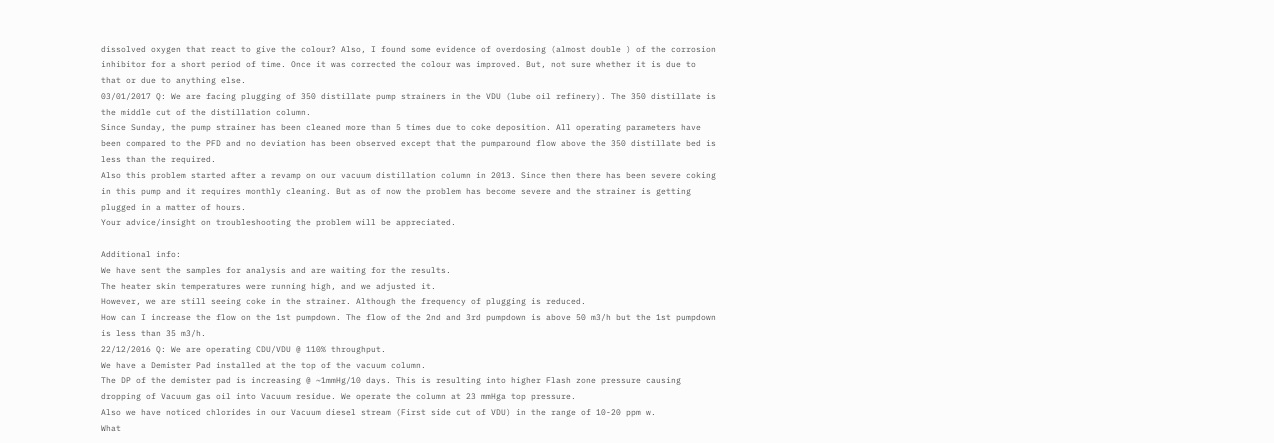dissolved oxygen that react to give the colour? Also, I found some evidence of overdosing (almost double ) of the corrosion inhibitor for a short period of time. Once it was corrected the colour was improved. But, not sure whether it is due to that or due to anything else.
03/01/2017 Q: We are facing plugging of 350 distillate pump strainers in the VDU (lube oil refinery). The 350 distillate is the middle cut of the distillation column.
Since Sunday, the pump strainer has been cleaned more than 5 times due to coke deposition. All operating parameters have been compared to the PFD and no deviation has been observed except that the pumparound flow above the 350 distillate bed is less than the required.
Also this problem started after a revamp on our vacuum distillation column in 2013. Since then there has been severe coking in this pump and it requires monthly cleaning. But as of now the problem has become severe and the strainer is getting plugged in a matter of hours.
Your advice/insight on troubleshooting the problem will be appreciated.

Additional info:
We have sent the samples for analysis and are waiting for the results.
The heater skin temperatures were running high, and we adjusted it.
However, we are still seeing coke in the strainer. Although the frequency of plugging is reduced.
How can I increase the flow on the 1st pumpdown. The flow of the 2nd and 3rd pumpdown is above 50 m3/h but the 1st pumpdown is less than 35 m3/h.
22/12/2016 Q: We are operating CDU/VDU @ 110% throughput.
We have a Demister Pad installed at the top of the vacuum column.
The DP of the demister pad is increasing @ ~1mmHg/10 days. This is resulting into higher Flash zone pressure causing dropping of Vacuum gas oil into Vacuum residue. We operate the column at 23 mmHga top pressure.
Also we have noticed chlorides in our Vacuum diesel stream (First side cut of VDU) in the range of 10-20 ppm w.
What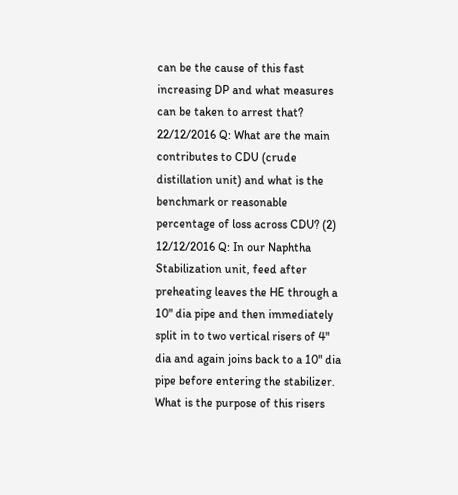can be the cause of this fast increasing DP and what measures can be taken to arrest that?
22/12/2016 Q: What are the main contributes to CDU (crude distillation unit) and what is the benchmark or reasonable percentage of loss across CDU? (2)
12/12/2016 Q: In our Naphtha Stabilization unit, feed after preheating leaves the HE through a 10" dia pipe and then immediately split in to two vertical risers of 4" dia and again joins back to a 10" dia pipe before entering the stabilizer. What is the purpose of this risers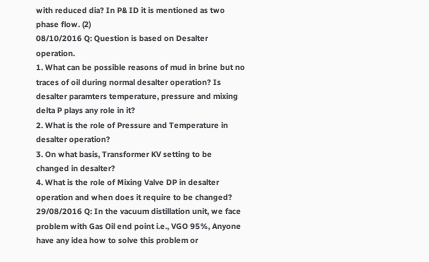with reduced dia? In P& ID it is mentioned as two phase flow. (2)
08/10/2016 Q: Question is based on Desalter operation.
1. What can be possible reasons of mud in brine but no traces of oil during normal desalter operation? Is desalter paramters temperature, pressure and mixing delta P plays any role in it?
2. What is the role of Pressure and Temperature in desalter operation?
3. On what basis, Transformer KV setting to be changed in desalter?
4. What is the role of Mixing Valve DP in desalter operation and when does it require to be changed?
29/08/2016 Q: In the vacuum distillation unit, we face problem with Gas Oil end point i.e., VGO 95%, Anyone have any idea how to solve this problem or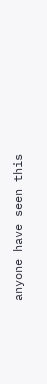anyone have seen this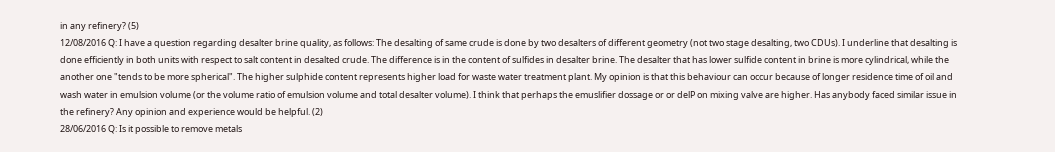in any refinery? (5)
12/08/2016 Q: I have a question regarding desalter brine quality, as follows: The desalting of same crude is done by two desalters of different geometry (not two stage desalting, two CDUs). I underline that desalting is done efficiently in both units with respect to salt content in desalted crude. The difference is in the content of sulfides in desalter brine. The desalter that has lower sulfide content in brine is more cylindrical, while the another one "tends to be more spherical". The higher sulphide content represents higher load for waste water treatment plant. My opinion is that this behaviour can occur because of longer residence time of oil and wash water in emulsion volume (or the volume ratio of emulsion volume and total desalter volume). I think that perhaps the emuslifier dossage or or delP on mixing valve are higher. Has anybody faced similar issue in the refinery? Any opinion and experience would be helpful. (2)
28/06/2016 Q: Is it possible to remove metals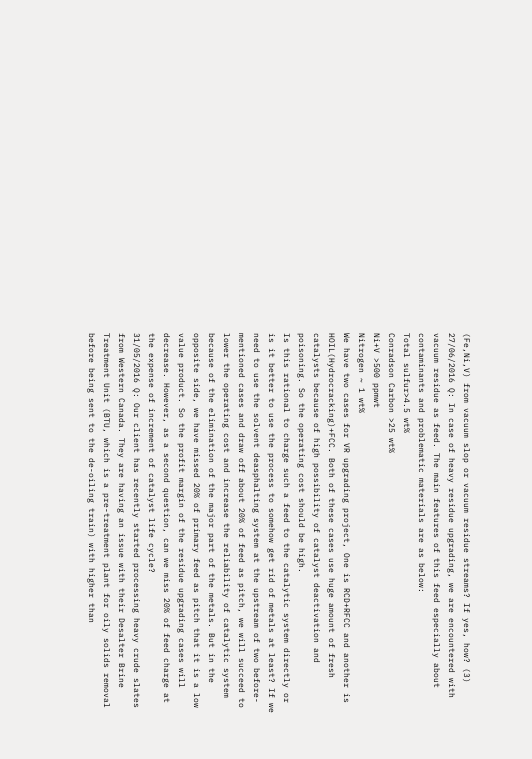(Fe,Ni,V) from vacuum slop or vacuum residue streams? If yes, how? (3)
27/06/2016 Q: In case of heavy residue upgrading, we are encountered with vacuum residue as feed. The main features of this feed especially about contaminants and problematic materials are as below:
Total sulfur>4.5 wt%
Conradson Carbon >25 wt%
Ni+V >500 ppmwt
Nitrogen ~ 1 wt%
We have two cases for VR upgrading project, One is RCD+RFCC and another is HOIL(Hydrocracking)+FCC. Both of these cases use huge amount of fresh catalysts because of high possibility of catalyst deactivation and poisoning. So the operating cost should be high.
Is this rational to charge such a feed to the catalytic system directly or is it better to use the process to somehow get rid of metals at least? If we need to use the solvent deasphalting system at the upstream of two before-mentioned cases and draw off about 20% of feed as pitch, we will succeed to lower the operating cost and increase the reliability of catalytic system because of the elimination of the major part of the metals. But in the opposite side, we have missed 20% of primary feed as pitch that it is a low value product. So the profit margin of the residue upgrading cases will decrease. However, as a second question, can we miss 20% of feed charge at the expense of increment of catalyst life cycle?
31/05/2016 Q: Our client has recently started processing heavy crude slates from Western Canada. They are having an issue with their Desalter Brine Treatment Unit (BTU, which is a pre-treatment plant for oily solids removal before being sent to the de-oiling train) with higher than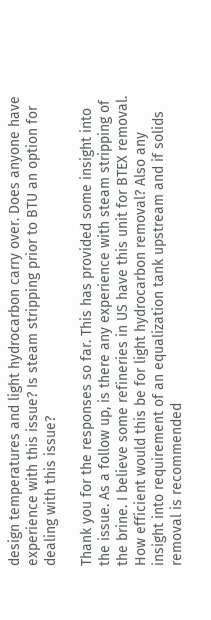design temperatures and light hydrocarbon carry over. Does anyone have experience with this issue? Is steam stripping prior to BTU an option for dealing with this issue?

Thank you for the responses so far. This has provided some insight into the issue. As a follow up, is there any experience with steam stripping of the brine. I believe some refineries in US have this unit for BTEX removal. How efficient would this be for light hydrocarbon removal? Also any insight into requirement of an equalization tank upstream and if solids removal is recommended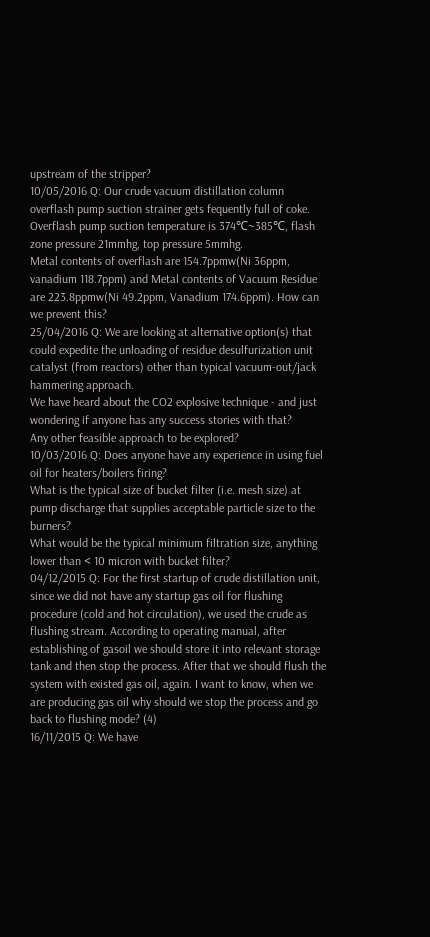upstream of the stripper?
10/05/2016 Q: Our crude vacuum distillation column overflash pump suction strainer gets fequently full of coke.
Overflash pump suction temperature is 374℃~385℃, flash zone pressure 21mmhg, top pressure 5mmhg.
Metal contents of overflash are 154.7ppmw(Ni 36ppm, vanadium 118.7ppm) and Metal contents of Vacuum Residue are 223.8ppmw(Ni 49.2ppm, Vanadium 174.6ppm). How can we prevent this?
25/04/2016 Q: We are looking at alternative option(s) that could expedite the unloading of residue desulfurization unit catalyst (from reactors) other than typical vacuum-out/jack hammering approach.
We have heard about the CO2 explosive technique - and just wondering if anyone has any success stories with that?
Any other feasible approach to be explored?
10/03/2016 Q: Does anyone have any experience in using fuel oil for heaters/boilers firing?
What is the typical size of bucket filter (i.e. mesh size) at pump discharge that supplies acceptable particle size to the burners?
What would be the typical minimum filtration size, anything lower than < 10 micron with bucket filter?
04/12/2015 Q: For the first startup of crude distillation unit, since we did not have any startup gas oil for flushing procedure (cold and hot circulation), we used the crude as flushing stream. According to operating manual, after establishing of gasoil we should store it into relevant storage tank and then stop the process. After that we should flush the system with existed gas oil, again. I want to know, when we are producing gas oil why should we stop the process and go back to flushing mode? (4)
16/11/2015 Q: We have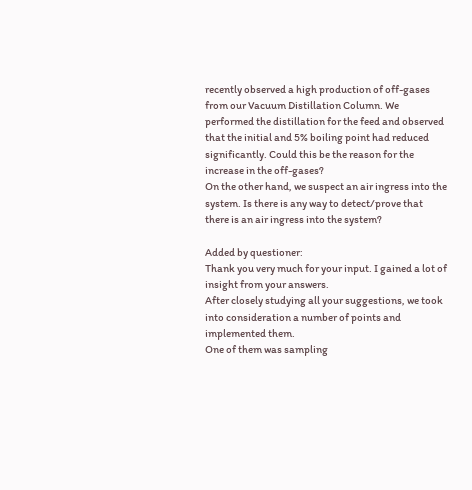recently observed a high production of off-gases from our Vacuum Distillation Column. We performed the distillation for the feed and observed that the initial and 5% boiling point had reduced significantly. Could this be the reason for the increase in the off-gases?
On the other hand, we suspect an air ingress into the system. Is there is any way to detect/prove that there is an air ingress into the system?

Added by questioner:
Thank you very much for your input. I gained a lot of insight from your answers.
After closely studying all your suggestions, we took into consideration a number of points and implemented them.
One of them was sampling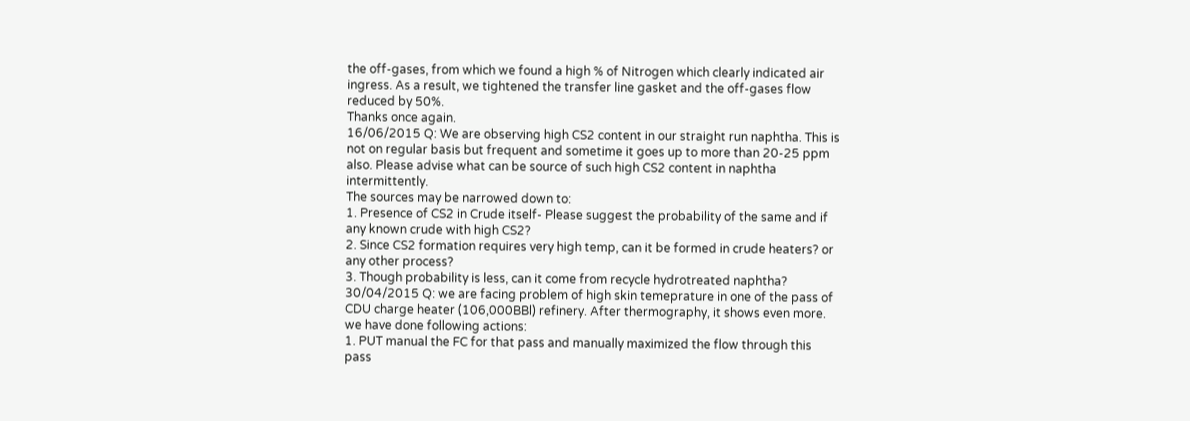the off-gases, from which we found a high % of Nitrogen which clearly indicated air ingress. As a result, we tightened the transfer line gasket and the off-gases flow reduced by 50%.
Thanks once again.
16/06/2015 Q: We are observing high CS2 content in our straight run naphtha. This is not on regular basis but frequent and sometime it goes up to more than 20-25 ppm also. Please advise what can be source of such high CS2 content in naphtha intermittently.
The sources may be narrowed down to:
1. Presence of CS2 in Crude itself- Please suggest the probability of the same and if any known crude with high CS2?
2. Since CS2 formation requires very high temp, can it be formed in crude heaters? or any other process?
3. Though probability is less, can it come from recycle hydrotreated naphtha?
30/04/2015 Q: we are facing problem of high skin temeprature in one of the pass of CDU charge heater (106,000BBl) refinery. After thermography, it shows even more. we have done following actions:
1. PUT manual the FC for that pass and manually maximized the flow through this pass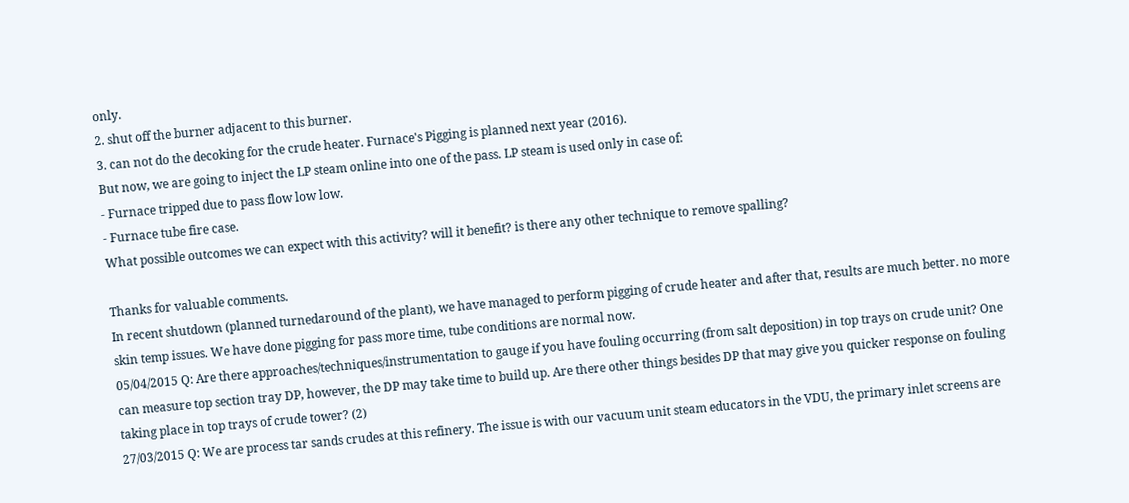only.
2. shut off the burner adjacent to this burner.
3. can not do the decoking for the crude heater. Furnace's Pigging is planned next year (2016).
But now, we are going to inject the LP steam online into one of the pass. LP steam is used only in case of:
- Furnace tripped due to pass flow low low.
- Furnace tube fire case.
What possible outcomes we can expect with this activity? will it benefit? is there any other technique to remove spalling?

Thanks for valuable comments.
In recent shutdown (planned turnedaround of the plant), we have managed to perform pigging of crude heater and after that, results are much better. no more skin temp issues. We have done pigging for pass more time, tube conditions are normal now.
05/04/2015 Q: Are there approaches/techniques/instrumentation to gauge if you have fouling occurring (from salt deposition) in top trays on crude unit? One can measure top section tray DP, however, the DP may take time to build up. Are there other things besides DP that may give you quicker response on fouling taking place in top trays of crude tower? (2)
27/03/2015 Q: We are process tar sands crudes at this refinery. The issue is with our vacuum unit steam educators in the VDU, the primary inlet screens are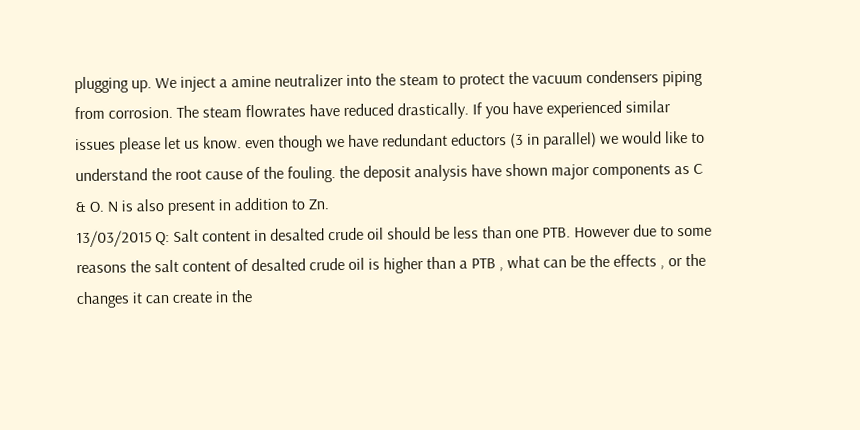plugging up. We inject a amine neutralizer into the steam to protect the vacuum condensers piping from corrosion. The steam flowrates have reduced drastically. If you have experienced similar issues please let us know. even though we have redundant eductors (3 in parallel) we would like to understand the root cause of the fouling. the deposit analysis have shown major components as C & O. N is also present in addition to Zn.
13/03/2015 Q: Salt content in desalted crude oil should be less than one PTB. However due to some reasons the salt content of desalted crude oil is higher than a PTB , what can be the effects , or the changes it can create in the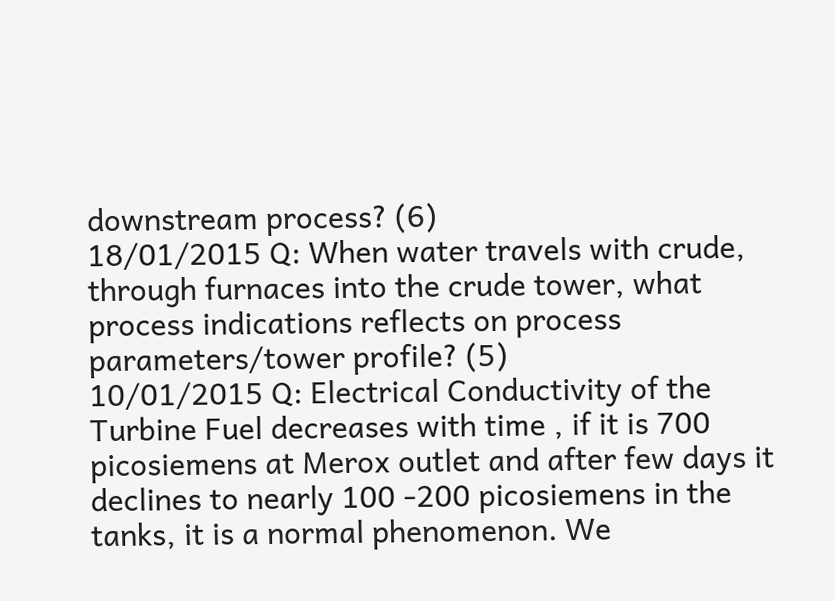downstream process? (6)
18/01/2015 Q: When water travels with crude, through furnaces into the crude tower, what process indications reflects on process parameters/tower profile? (5)
10/01/2015 Q: Electrical Conductivity of the Turbine Fuel decreases with time , if it is 700 picosiemens at Merox outlet and after few days it declines to nearly 100 -200 picosiemens in the tanks, it is a normal phenomenon. We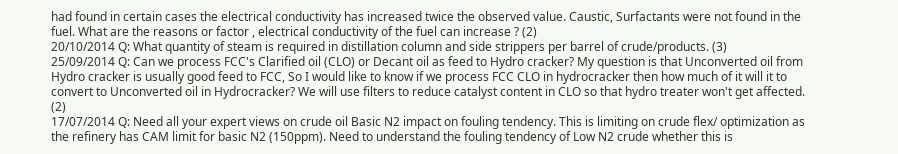had found in certain cases the electrical conductivity has increased twice the observed value. Caustic, Surfactants were not found in the fuel. What are the reasons or factor , electrical conductivity of the fuel can increase ? (2)
20/10/2014 Q: What quantity of steam is required in distillation column and side strippers per barrel of crude/products. (3)
25/09/2014 Q: Can we process FCC's Clarified oil (CLO) or Decant oil as feed to Hydro cracker? My question is that Unconverted oil from Hydro cracker is usually good feed to FCC, So I would like to know if we process FCC CLO in hydrocracker then how much of it will it to convert to Unconverted oil in Hydrocracker? We will use filters to reduce catalyst content in CLO so that hydro treater won't get affected. (2)
17/07/2014 Q: Need all your expert views on crude oil Basic N2 impact on fouling tendency. This is limiting on crude flex/ optimization as the refinery has CAM limit for basic N2 (150ppm). Need to understand the fouling tendency of Low N2 crude whether this is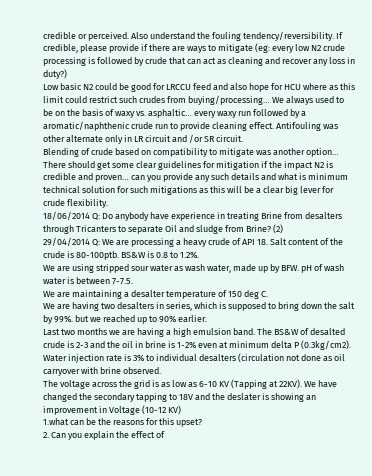credible or perceived. Also understand the fouling tendency/reversibility. If credible, please provide if there are ways to mitigate (eg: every low N2 crude processing is followed by crude that can act as cleaning and recover any loss in duty?)
Low basic N2 could be good for LRCCU feed and also hope for HCU where as this limit could restrict such crudes from buying/processing… We always used to be on the basis of waxy vs. asphaltic… every waxy run followed by a aromatic/naphthenic crude run to provide cleaning effect. Antifouling was other alternate only in LR circuit and /or SR circuit.
Blending of crude based on compatibility to mitigate was another option…
There should get some clear guidelines for mitigation if the impact N2 is credible and proven… can you provide any such details and what is minimum technical solution for such mitigations as this will be a clear big lever for crude flexibility.
18/06/2014 Q: Do anybody have experience in treating Brine from desalters through Tricanters to separate Oil and sludge from Brine? (2)
29/04/2014 Q: We are processing a heavy crude of API 18. Salt content of the crude is 80-100ptb. BS&W is 0.8 to 1.2%.
We are using stripped sour water as wash water, made up by BFW. pH of wash water is between 7-7.5.
We are maintaining a desalter temperature of 150 deg C.
We are having two desalters in series, which is supposed to bring down the salt by 99%. but we reached up to 90% earlier.
Last two months we are having a high emulsion band. The BS&W of desalted crude is 2-3 and the oil in brine is 1-2% even at minimum delta P (0.3kg/cm2). Water injection rate is 3% to individual desalters (circulation not done as oil carryover with brine observed.
The voltage across the grid is as low as 6-10 KV (Tapping at 22KV). We have changed the secondary tapping to 18V and the deslater is showing an improvement in Voltage (10-12 KV)
1.what can be the reasons for this upset?
2. Can you explain the effect of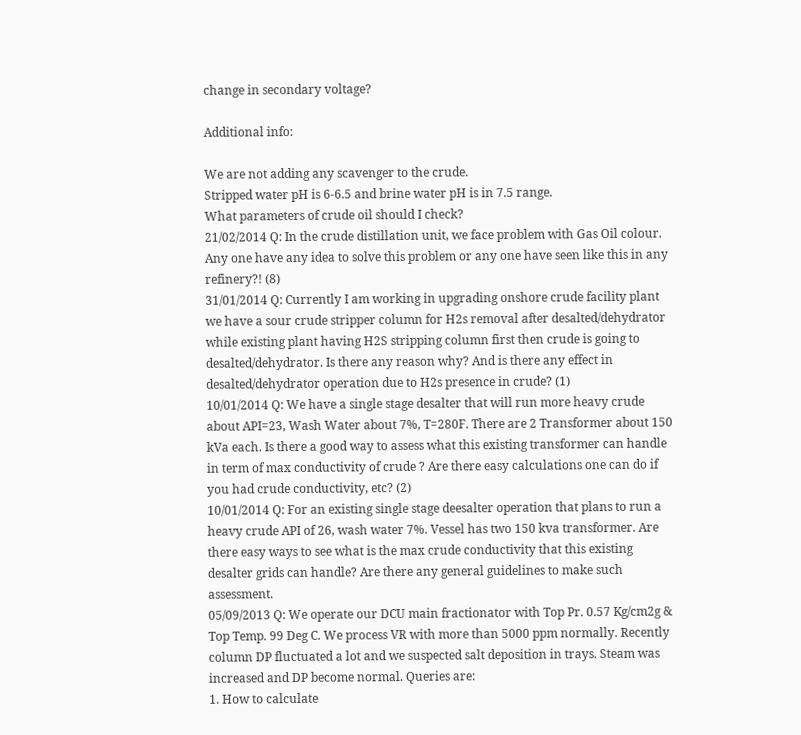change in secondary voltage?

Additional info:

We are not adding any scavenger to the crude.
Stripped water pH is 6-6.5 and brine water pH is in 7.5 range.
What parameters of crude oil should I check?
21/02/2014 Q: In the crude distillation unit, we face problem with Gas Oil colour. Any one have any idea to solve this problem or any one have seen like this in any refinery?! (8)
31/01/2014 Q: Currently I am working in upgrading onshore crude facility plant we have a sour crude stripper column for H2s removal after desalted/dehydrator while existing plant having H2S stripping column first then crude is going to desalted/dehydrator. Is there any reason why? And is there any effect in desalted/dehydrator operation due to H2s presence in crude? (1)
10/01/2014 Q: We have a single stage desalter that will run more heavy crude about API=23, Wash Water about 7%, T=280F. There are 2 Transformer about 150 kVa each. Is there a good way to assess what this existing transformer can handle in term of max conductivity of crude ? Are there easy calculations one can do if you had crude conductivity, etc? (2)
10/01/2014 Q: For an existing single stage deesalter operation that plans to run a heavy crude API of 26, wash water 7%. Vessel has two 150 kva transformer. Are there easy ways to see what is the max crude conductivity that this existing desalter grids can handle? Are there any general guidelines to make such assessment.
05/09/2013 Q: We operate our DCU main fractionator with Top Pr. 0.57 Kg/cm2g & Top Temp. 99 Deg C. We process VR with more than 5000 ppm normally. Recently column DP fluctuated a lot and we suspected salt deposition in trays. Steam was increased and DP become normal. Queries are:
1. How to calculate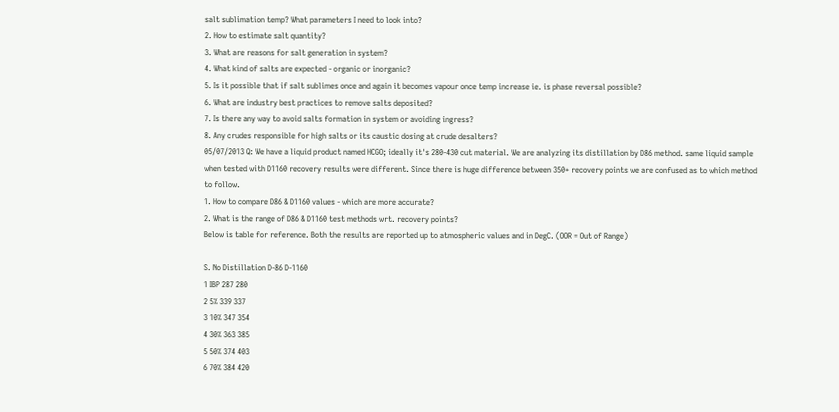salt sublimation temp? What parameters I need to look into?
2. How to estimate salt quantity?
3. What are reasons for salt generation in system?
4. What kind of salts are expected - organic or inorganic?
5. Is it possible that if salt sublimes once and again it becomes vapour once temp increase ie. is phase reversal possible?
6. What are industry best practices to remove salts deposited?
7. Is there any way to avoid salts formation in system or avoiding ingress?
8. Any crudes responsible for high salts or its caustic dosing at crude desalters?
05/07/2013 Q: We have a liquid product named HCGO; ideally it's 280-430 cut material. We are analyzing its distillation by D86 method. same liquid sample when tested with D1160 recovery results were different. Since there is huge difference between 350+ recovery points we are confused as to which method to follow.
1. How to compare D86 & D1160 values - which are more accurate?
2. What is the range of D86 & D1160 test methods wrt. recovery points?
Below is table for reference. Both the results are reported up to atmospheric values and in DegC. (OOR = Out of Range)

S. No Distillation D-86 D-1160
1 IBP 287 280
2 5% 339 337
3 10% 347 354
4 30% 363 385
5 50% 374 403
6 70% 384 420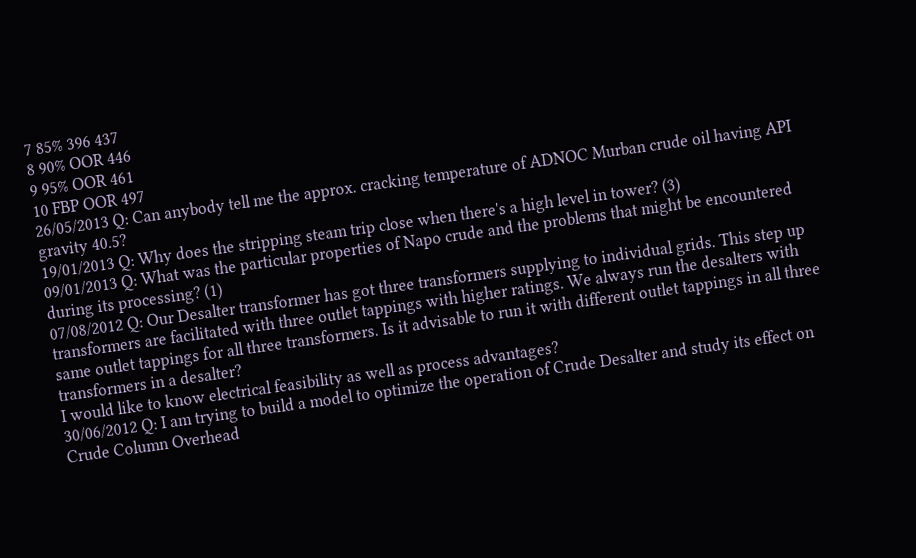7 85% 396 437
8 90% OOR 446
9 95% OOR 461
10 FBP OOR 497
26/05/2013 Q: Can anybody tell me the approx. cracking temperature of ADNOC Murban crude oil having API gravity 40.5?
19/01/2013 Q: Why does the stripping steam trip close when there's a high level in tower? (3)
09/01/2013 Q: What was the particular properties of Napo crude and the problems that might be encountered during its processing? (1)
07/08/2012 Q: Our Desalter transformer has got three transformers supplying to individual grids. This step up transformers are facilitated with three outlet tappings with higher ratings. We always run the desalters with same outlet tappings for all three transformers. Is it advisable to run it with different outlet tappings in all three transformers in a desalter?
I would like to know electrical feasibility as well as process advantages?
30/06/2012 Q: I am trying to build a model to optimize the operation of Crude Desalter and study its effect on Crude Column Overhead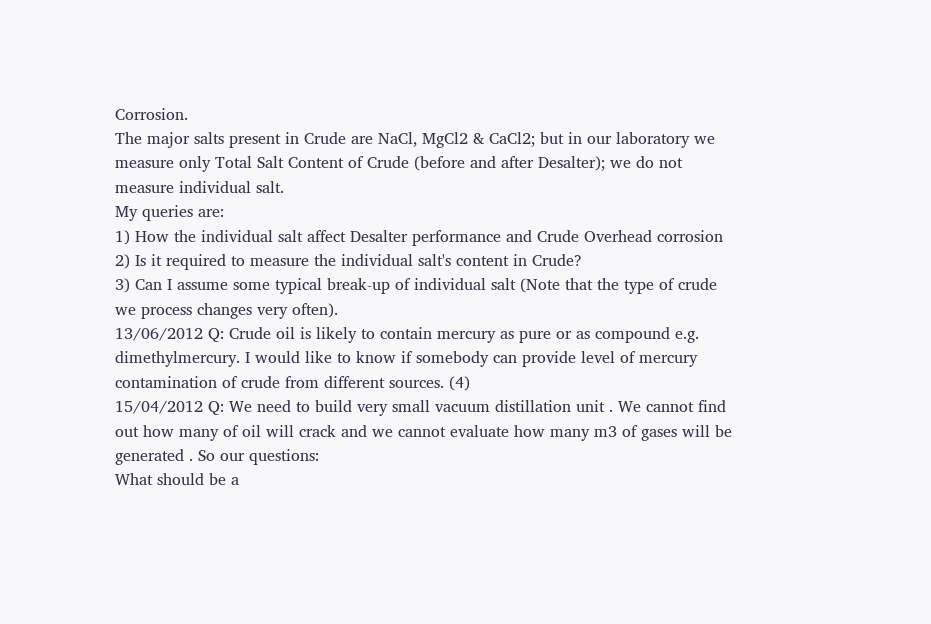Corrosion.
The major salts present in Crude are NaCl, MgCl2 & CaCl2; but in our laboratory we measure only Total Salt Content of Crude (before and after Desalter); we do not measure individual salt.
My queries are:
1) How the individual salt affect Desalter performance and Crude Overhead corrosion
2) Is it required to measure the individual salt's content in Crude?
3) Can I assume some typical break-up of individual salt (Note that the type of crude we process changes very often).
13/06/2012 Q: Crude oil is likely to contain mercury as pure or as compound e.g. dimethylmercury. I would like to know if somebody can provide level of mercury contamination of crude from different sources. (4)
15/04/2012 Q: We need to build very small vacuum distillation unit . We cannot find out how many of oil will crack and we cannot evaluate how many m3 of gases will be generated . So our questions:
What should be a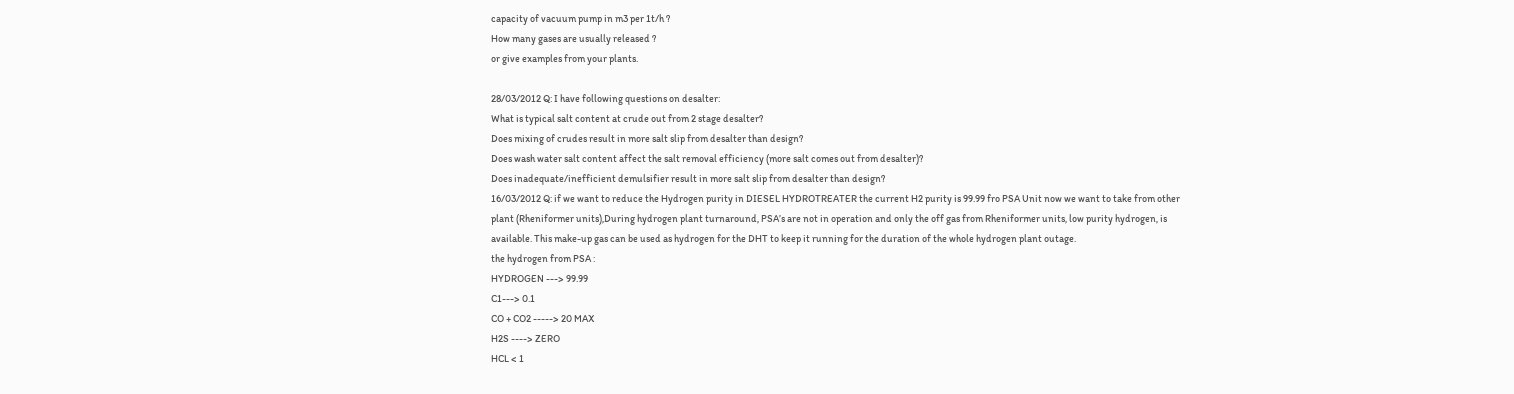capacity of vacuum pump in m3 per 1t/h ?
How many gases are usually released ?
or give examples from your plants.

28/03/2012 Q: I have following questions on desalter:
What is typical salt content at crude out from 2 stage desalter?
Does mixing of crudes result in more salt slip from desalter than design?
Does wash water salt content affect the salt removal efficiency (more salt comes out from desalter)?
Does inadequate/inefficient demulsifier result in more salt slip from desalter than design?
16/03/2012 Q: if we want to reduce the Hydrogen purity in DIESEL HYDROTREATER the current H2 purity is 99.99 fro PSA Unit now we want to take from other plant (Rheniformer units),During hydrogen plant turnaround, PSA’s are not in operation and only the off gas from Rheniformer units, low purity hydrogen, is available. This make-up gas can be used as hydrogen for the DHT to keep it running for the duration of the whole hydrogen plant outage.
the hydrogen from PSA :
HYDROGEN ---> 99.99
C1---> 0.1
CO + CO2 -----> 20 MAX
H2S ----> ZERO
HCL < 1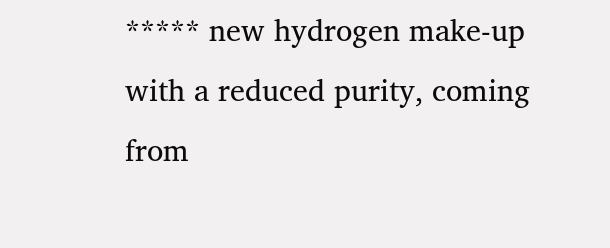***** new hydrogen make-up with a reduced purity, coming from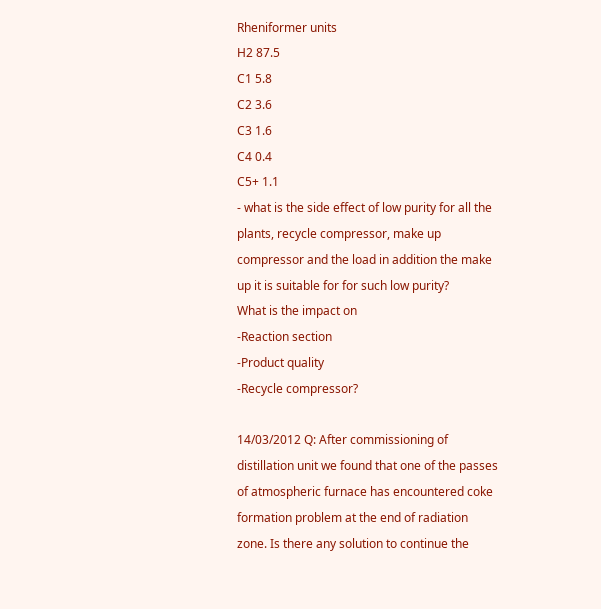Rheniformer units
H2 87.5
C1 5.8
C2 3.6
C3 1.6
C4 0.4
C5+ 1.1
- what is the side effect of low purity for all the plants, recycle compressor, make up compressor and the load in addition the make up it is suitable for for such low purity?
What is the impact on
-Reaction section
-Product quality
-Recycle compressor?

14/03/2012 Q: After commissioning of distillation unit we found that one of the passes of atmospheric furnace has encountered coke formation problem at the end of radiation zone. Is there any solution to continue the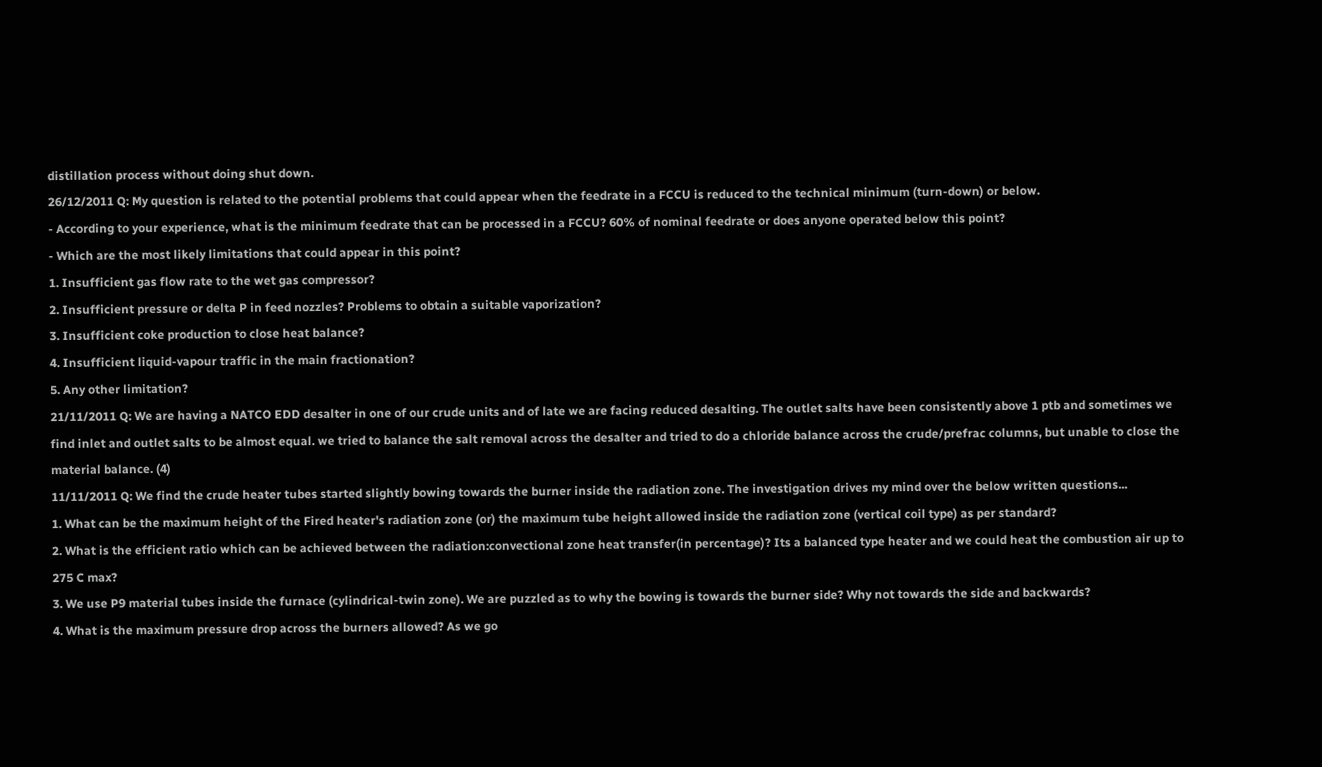distillation process without doing shut down.
26/12/2011 Q: My question is related to the potential problems that could appear when the feedrate in a FCCU is reduced to the technical minimum (turn-down) or below.
- According to your experience, what is the minimum feedrate that can be processed in a FCCU? 60% of nominal feedrate or does anyone operated below this point?
- Which are the most likely limitations that could appear in this point?
1. Insufficient gas flow rate to the wet gas compressor?
2. Insufficient pressure or delta P in feed nozzles? Problems to obtain a suitable vaporization?
3. Insufficient coke production to close heat balance?
4. Insufficient liquid-vapour traffic in the main fractionation?
5. Any other limitation?
21/11/2011 Q: We are having a NATCO EDD desalter in one of our crude units and of late we are facing reduced desalting. The outlet salts have been consistently above 1 ptb and sometimes we find inlet and outlet salts to be almost equal. we tried to balance the salt removal across the desalter and tried to do a chloride balance across the crude/prefrac columns, but unable to close the material balance. (4)
11/11/2011 Q: We find the crude heater tubes started slightly bowing towards the burner inside the radiation zone. The investigation drives my mind over the below written questions...
1. What can be the maximum height of the Fired heater's radiation zone (or) the maximum tube height allowed inside the radiation zone (vertical coil type) as per standard?
2. What is the efficient ratio which can be achieved between the radiation:convectional zone heat transfer(in percentage)? Its a balanced type heater and we could heat the combustion air up to 275 C max?
3. We use P9 material tubes inside the furnace (cylindrical-twin zone). We are puzzled as to why the bowing is towards the burner side? Why not towards the side and backwards?
4. What is the maximum pressure drop across the burners allowed? As we go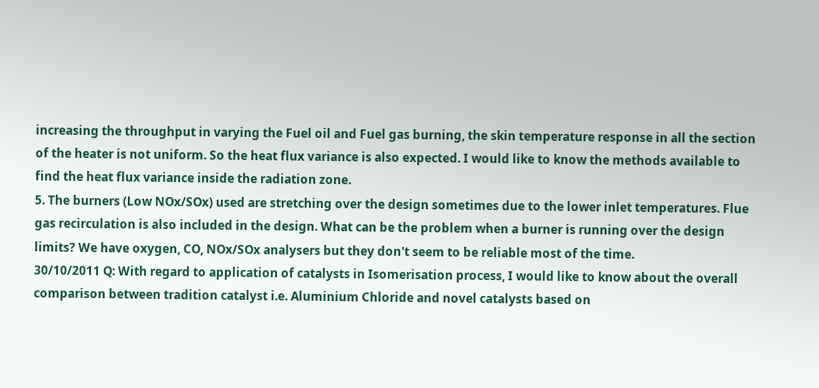increasing the throughput in varying the Fuel oil and Fuel gas burning, the skin temperature response in all the section of the heater is not uniform. So the heat flux variance is also expected. I would like to know the methods available to find the heat flux variance inside the radiation zone.
5. The burners (Low NOx/SOx) used are stretching over the design sometimes due to the lower inlet temperatures. Flue gas recirculation is also included in the design. What can be the problem when a burner is running over the design limits? We have oxygen, CO, NOx/SOx analysers but they don't seem to be reliable most of the time.
30/10/2011 Q: With regard to application of catalysts in Isomerisation process, I would like to know about the overall comparison between tradition catalyst i.e. Aluminium Chloride and novel catalysts based on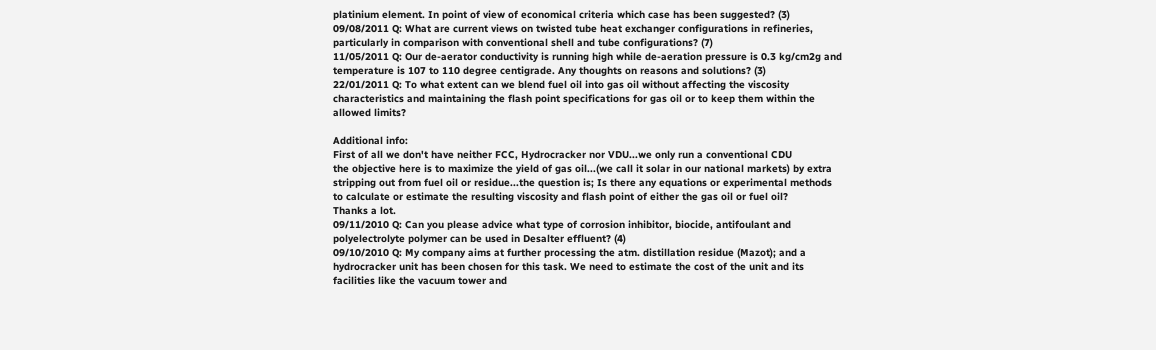platinium element. In point of view of economical criteria which case has been suggested? (3)
09/08/2011 Q: What are current views on twisted tube heat exchanger configurations in refineries, particularly in comparison with conventional shell and tube configurations? (7)
11/05/2011 Q: Our de-aerator conductivity is running high while de-aeration pressure is 0.3 kg/cm2g and temperature is 107 to 110 degree centigrade. Any thoughts on reasons and solutions? (3)
22/01/2011 Q: To what extent can we blend fuel oil into gas oil without affecting the viscosity characteristics and maintaining the flash point specifications for gas oil or to keep them within the allowed limits?

Additional info:
First of all we don't have neither FCC, Hydrocracker nor VDU...we only run a conventional CDU
the objective here is to maximize the yield of gas oil...(we call it solar in our national markets) by extra stripping out from fuel oil or residue...the question is; Is there any equations or experimental methods to calculate or estimate the resulting viscosity and flash point of either the gas oil or fuel oil?
Thanks a lot.
09/11/2010 Q: Can you please advice what type of corrosion inhibitor, biocide, antifoulant and polyelectrolyte polymer can be used in Desalter effluent? (4)
09/10/2010 Q: My company aims at further processing the atm. distillation residue (Mazot); and a hydrocracker unit has been chosen for this task. We need to estimate the cost of the unit and its facilities like the vacuum tower and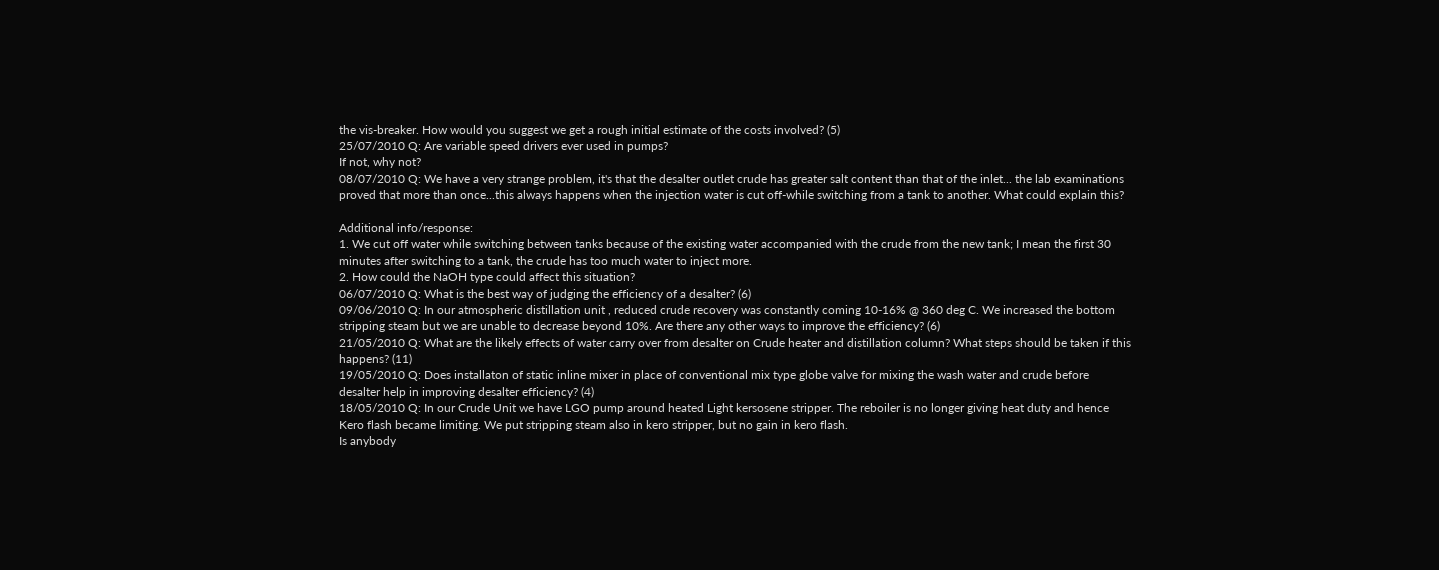the vis-breaker. How would you suggest we get a rough initial estimate of the costs involved? (5)
25/07/2010 Q: Are variable speed drivers ever used in pumps?
If not, why not?
08/07/2010 Q: We have a very strange problem, it's that the desalter outlet crude has greater salt content than that of the inlet... the lab examinations proved that more than once...this always happens when the injection water is cut off-while switching from a tank to another. What could explain this?

Additional info/response:
1. We cut off water while switching between tanks because of the existing water accompanied with the crude from the new tank; I mean the first 30 minutes after switching to a tank, the crude has too much water to inject more.
2. How could the NaOH type could affect this situation?
06/07/2010 Q: What is the best way of judging the efficiency of a desalter? (6)
09/06/2010 Q: In our atmospheric distillation unit , reduced crude recovery was constantly coming 10-16% @ 360 deg C. We increased the bottom stripping steam but we are unable to decrease beyond 10%. Are there any other ways to improve the efficiency? (6)
21/05/2010 Q: What are the likely effects of water carry over from desalter on Crude heater and distillation column? What steps should be taken if this happens? (11)
19/05/2010 Q: Does installaton of static inline mixer in place of conventional mix type globe valve for mixing the wash water and crude before desalter help in improving desalter efficiency? (4)
18/05/2010 Q: In our Crude Unit we have LGO pump around heated Light kersosene stripper. The reboiler is no longer giving heat duty and hence Kero flash became limiting. We put stripping steam also in kero stripper, but no gain in kero flash.
Is anybody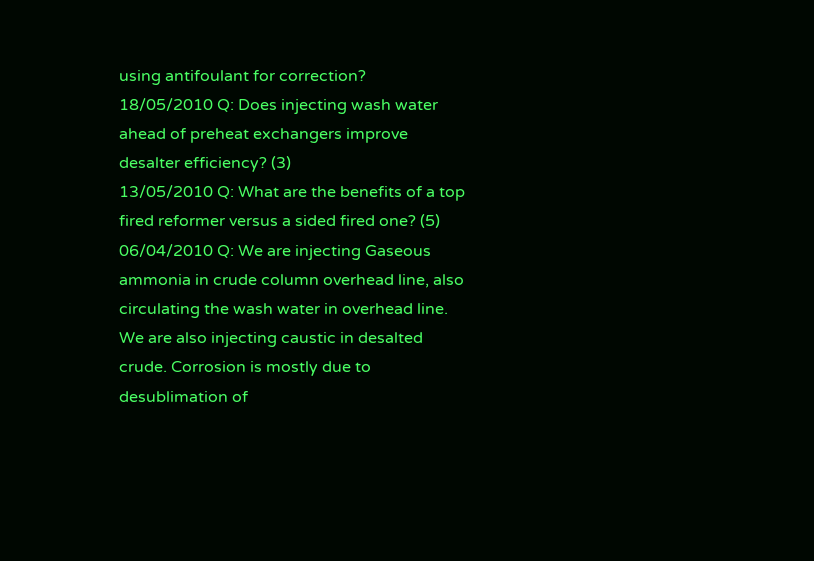using antifoulant for correction?
18/05/2010 Q: Does injecting wash water ahead of preheat exchangers improve desalter efficiency? (3)
13/05/2010 Q: What are the benefits of a top fired reformer versus a sided fired one? (5)
06/04/2010 Q: We are injecting Gaseous ammonia in crude column overhead line, also circulating the wash water in overhead line.
We are also injecting caustic in desalted crude. Corrosion is mostly due to desublimation of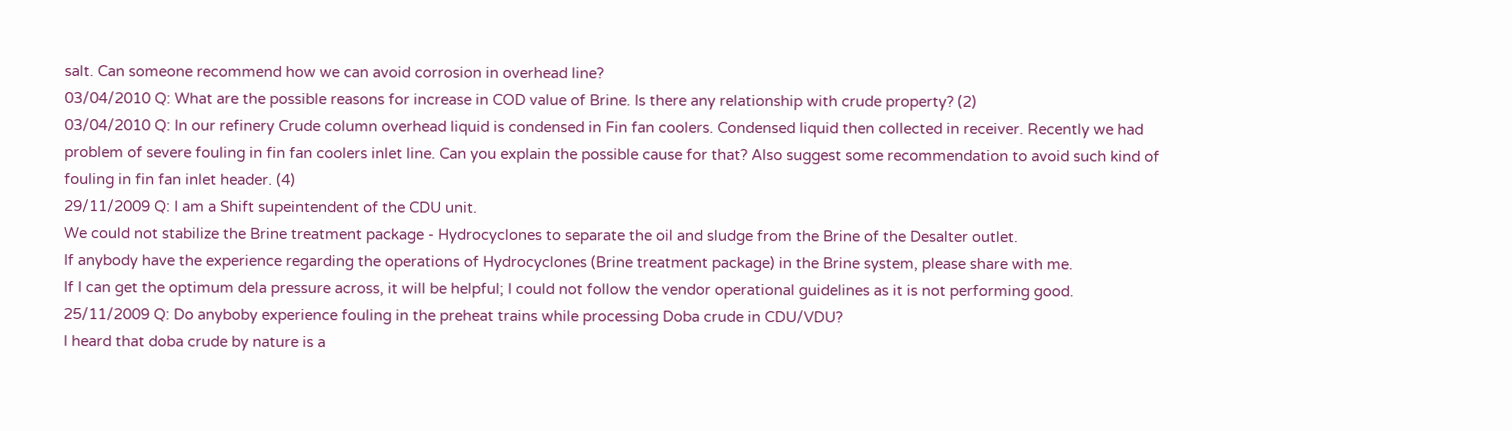salt. Can someone recommend how we can avoid corrosion in overhead line?
03/04/2010 Q: What are the possible reasons for increase in COD value of Brine. Is there any relationship with crude property? (2)
03/04/2010 Q: In our refinery Crude column overhead liquid is condensed in Fin fan coolers. Condensed liquid then collected in receiver. Recently we had problem of severe fouling in fin fan coolers inlet line. Can you explain the possible cause for that? Also suggest some recommendation to avoid such kind of fouling in fin fan inlet header. (4)
29/11/2009 Q: I am a Shift supeintendent of the CDU unit.
We could not stabilize the Brine treatment package - Hydrocyclones to separate the oil and sludge from the Brine of the Desalter outlet.
If anybody have the experience regarding the operations of Hydrocyclones (Brine treatment package) in the Brine system, please share with me.
If I can get the optimum dela pressure across, it will be helpful; I could not follow the vendor operational guidelines as it is not performing good.
25/11/2009 Q: Do anyboby experience fouling in the preheat trains while processing Doba crude in CDU/VDU?
I heard that doba crude by nature is a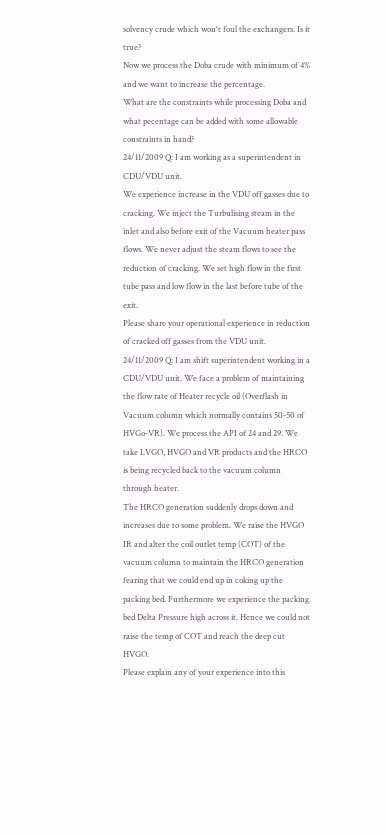solvency crude which won't foul the exchangers. Is it true?
Now we process the Doba crude with minimum of 4% and we want to increase the percentage.
What are the constraints while processing Doba and what pecentage can be added with some allowable constraints in hand?
24/11/2009 Q: I am working as a superintendent in CDU/VDU unit.
We experience increase in the VDU off gasses due to cracking. We inject the Turbulising steam in the inlet and also before exit of the Vacuum heater pass flows. We never adjust the steam flows to see the reduction of cracking. We set high flow in the first tube pass and low flow in the last before tube of the exit.
Please share your operational experience in reduction of cracked off gasses from the VDU unit.
24/11/2009 Q: I am shift superintendent working in a CDU/VDU unit. We face a problem of maintaining the flow rate of Heater recycle oil (Overflash in Vacuum column which normally contains 50-50 of HVGo-VR). We process the API of 24 and 29. We take LVGO, HVGO and VR products and the HRCO is being recycled back to the vacuum column through heater.
The HRCO generation suddenly drops down and increases due to some problem. We raise the HVGO IR and alter the coil outlet temp (COT) of the vacuum column to maintain the HRCO generation fearing that we could end up in coking up the packing bed. Furthermore we experience the packing bed Delta Pressure high across it. Hence we could not raise the temp of COT and reach the deep cut HVGO.
Please explain any of your experience into this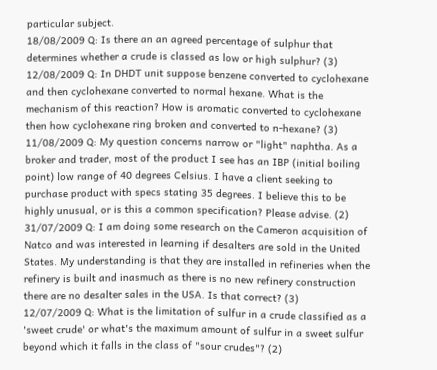particular subject.
18/08/2009 Q: Is there an an agreed percentage of sulphur that determines whether a crude is classed as low or high sulphur? (3)
12/08/2009 Q: In DHDT unit suppose benzene converted to cyclohexane and then cyclohexane converted to normal hexane. What is the mechanism of this reaction? How is aromatic converted to cyclohexane then how cyclohexane ring broken and converted to n-hexane? (3)
11/08/2009 Q: My question concerns narrow or "light" naphtha. As a broker and trader, most of the product I see has an IBP (initial boiling point) low range of 40 degrees Celsius. I have a client seeking to purchase product with specs stating 35 degrees. I believe this to be highly unusual, or is this a common specification? Please advise. (2)
31/07/2009 Q: I am doing some research on the Cameron acquisition of Natco and was interested in learning if desalters are sold in the United States. My understanding is that they are installed in refineries when the refinery is built and inasmuch as there is no new refinery construction there are no desalter sales in the USA. Is that correct? (3)
12/07/2009 Q: What is the limitation of sulfur in a crude classified as a 'sweet crude' or what's the maximum amount of sulfur in a sweet sulfur beyond which it falls in the class of "sour crudes"? (2)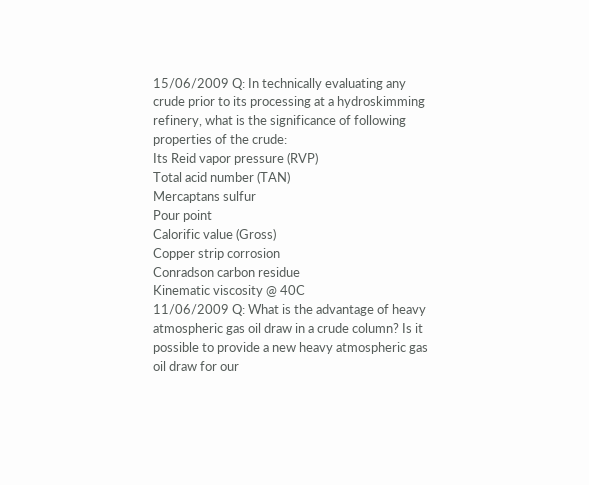15/06/2009 Q: In technically evaluating any crude prior to its processing at a hydroskimming refinery, what is the significance of following properties of the crude:
Its Reid vapor pressure (RVP)
Total acid number (TAN)
Mercaptans sulfur
Pour point
Calorific value (Gross)
Copper strip corrosion
Conradson carbon residue
Kinematic viscosity @ 40C
11/06/2009 Q: What is the advantage of heavy atmospheric gas oil draw in a crude column? Is it possible to provide a new heavy atmospheric gas oil draw for our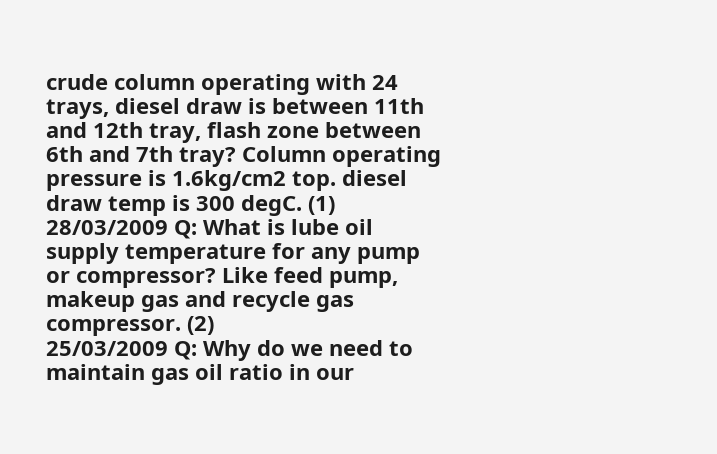crude column operating with 24 trays, diesel draw is between 11th and 12th tray, flash zone between 6th and 7th tray? Column operating pressure is 1.6kg/cm2 top. diesel draw temp is 300 degC. (1)
28/03/2009 Q: What is lube oil supply temperature for any pump or compressor? Like feed pump, makeup gas and recycle gas compressor. (2)
25/03/2009 Q: Why do we need to maintain gas oil ratio in our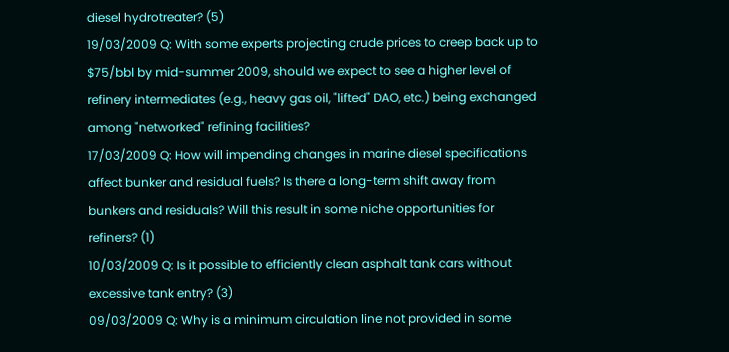diesel hydrotreater? (5)
19/03/2009 Q: With some experts projecting crude prices to creep back up to $75/bbl by mid-summer 2009, should we expect to see a higher level of refinery intermediates (e.g., heavy gas oil, "lifted" DAO, etc.) being exchanged among "networked" refining facilities?
17/03/2009 Q: How will impending changes in marine diesel specifications affect bunker and residual fuels? Is there a long-term shift away from bunkers and residuals? Will this result in some niche opportunities for refiners? (1)
10/03/2009 Q: Is it possible to efficiently clean asphalt tank cars without excessive tank entry? (3)
09/03/2009 Q: Why is a minimum circulation line not provided in some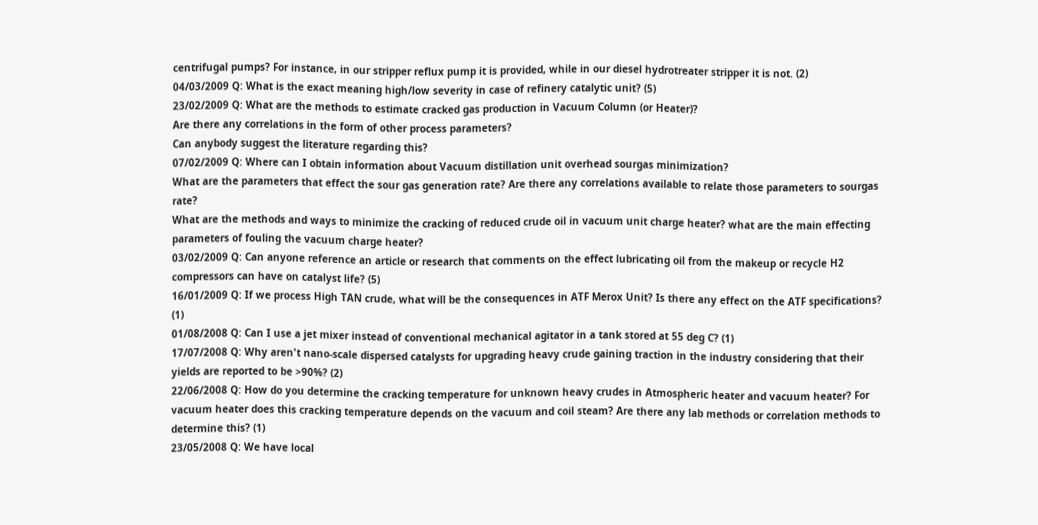centrifugal pumps? For instance, in our stripper reflux pump it is provided, while in our diesel hydrotreater stripper it is not. (2)
04/03/2009 Q: What is the exact meaning high/low severity in case of refinery catalytic unit? (5)
23/02/2009 Q: What are the methods to estimate cracked gas production in Vacuum Column (or Heater)?
Are there any correlations in the form of other process parameters?
Can anybody suggest the literature regarding this?
07/02/2009 Q: Where can I obtain information about Vacuum distillation unit overhead sourgas minimization?
What are the parameters that effect the sour gas generation rate? Are there any correlations available to relate those parameters to sourgas rate?
What are the methods and ways to minimize the cracking of reduced crude oil in vacuum unit charge heater? what are the main effecting parameters of fouling the vacuum charge heater?
03/02/2009 Q: Can anyone reference an article or research that comments on the effect lubricating oil from the makeup or recycle H2 compressors can have on catalyst life? (5)
16/01/2009 Q: If we process High TAN crude, what will be the consequences in ATF Merox Unit? Is there any effect on the ATF specifications? (1)
01/08/2008 Q: Can I use a jet mixer instead of conventional mechanical agitator in a tank stored at 55 deg C? (1)
17/07/2008 Q: Why aren't nano-scale dispersed catalysts for upgrading heavy crude gaining traction in the industry considering that their yields are reported to be >90%? (2)
22/06/2008 Q: How do you determine the cracking temperature for unknown heavy crudes in Atmospheric heater and vacuum heater? For vacuum heater does this cracking temperature depends on the vacuum and coil steam? Are there any lab methods or correlation methods to determine this? (1)
23/05/2008 Q: We have local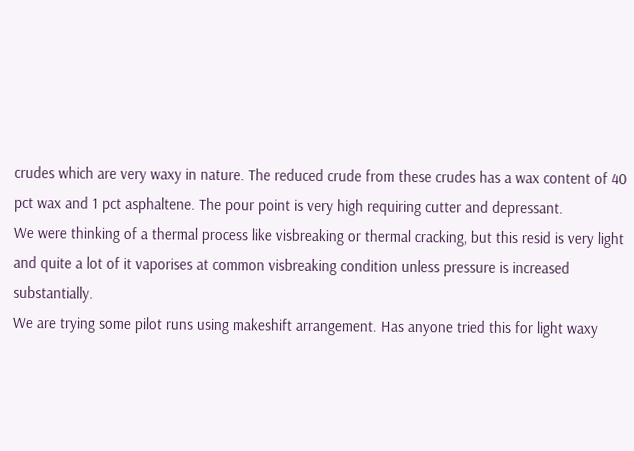crudes which are very waxy in nature. The reduced crude from these crudes has a wax content of 40 pct wax and 1 pct asphaltene. The pour point is very high requiring cutter and depressant.
We were thinking of a thermal process like visbreaking or thermal cracking, but this resid is very light and quite a lot of it vaporises at common visbreaking condition unless pressure is increased substantially.
We are trying some pilot runs using makeshift arrangement. Has anyone tried this for light waxy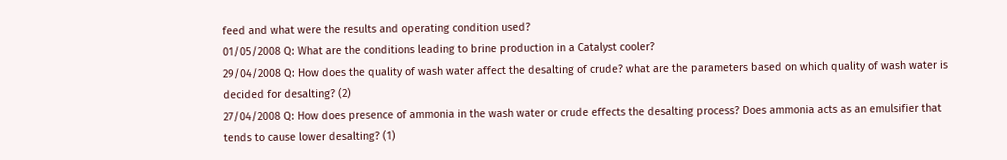feed and what were the results and operating condition used?
01/05/2008 Q: What are the conditions leading to brine production in a Catalyst cooler?
29/04/2008 Q: How does the quality of wash water affect the desalting of crude? what are the parameters based on which quality of wash water is decided for desalting? (2)
27/04/2008 Q: How does presence of ammonia in the wash water or crude effects the desalting process? Does ammonia acts as an emulsifier that tends to cause lower desalting? (1)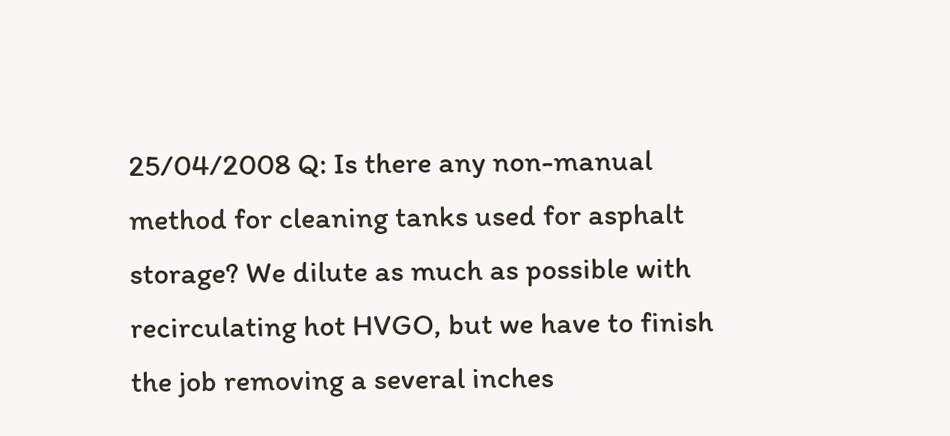25/04/2008 Q: Is there any non-manual method for cleaning tanks used for asphalt storage? We dilute as much as possible with recirculating hot HVGO, but we have to finish the job removing a several inches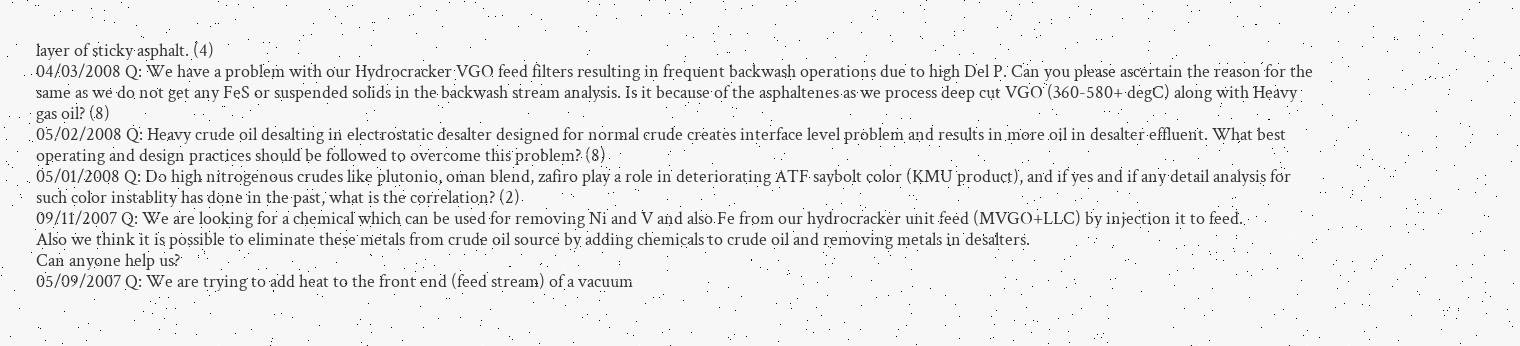layer of sticky asphalt. (4)
04/03/2008 Q: We have a problem with our Hydrocracker VGO feed filters resulting in frequent backwash operations due to high Del P. Can you please ascertain the reason for the same as we do not get any FeS or suspended solids in the backwash stream analysis. Is it because of the asphaltenes as we process deep cut VGO (360-580+ degC) along with Heavy gas oil? (8)
05/02/2008 Q: Heavy crude oil desalting in electrostatic desalter designed for normal crude creates interface level problem and results in more oil in desalter effluent. What best operating and design practices should be followed to overcome this problem? (8)
05/01/2008 Q: Do high nitrogenous crudes like plutonio, oman blend, zafiro play a role in deteriorating ATF saybolt color (KMU product), and if yes and if any detail analysis for such color instablity has done in the past, what is the correlation? (2)
09/11/2007 Q: We are looking for a chemical which can be used for removing Ni and V and also Fe from our hydrocracker unit feed (MVGO+LLC) by injection it to feed.
Also we think it is possible to eliminate these metals from crude oil source by adding chemicals to crude oil and removing metals in desalters.
Can anyone help us?
05/09/2007 Q: We are trying to add heat to the front end (feed stream) of a vacuum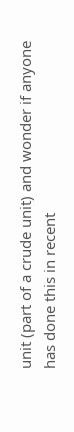unit (part of a crude unit) and wonder if anyone has done this in recent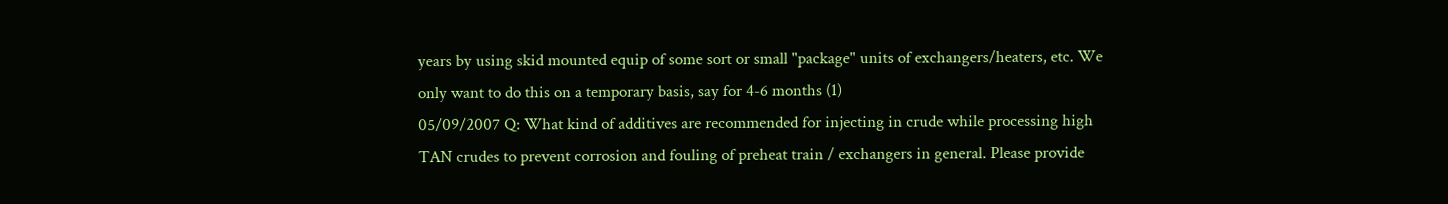years by using skid mounted equip of some sort or small "package" units of exchangers/heaters, etc. We only want to do this on a temporary basis, say for 4-6 months (1)
05/09/2007 Q: What kind of additives are recommended for injecting in crude while processing high TAN crudes to prevent corrosion and fouling of preheat train / exchangers in general. Please provide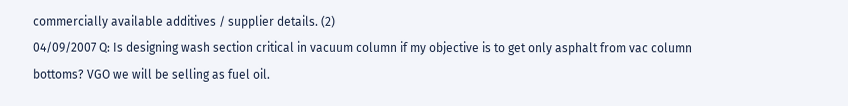commercially available additives / supplier details. (2)
04/09/2007 Q: Is designing wash section critical in vacuum column if my objective is to get only asphalt from vac column bottoms? VGO we will be selling as fuel oil.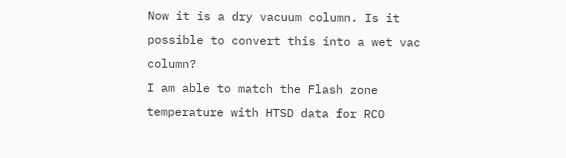Now it is a dry vacuum column. Is it possible to convert this into a wet vac column?
I am able to match the Flash zone temperature with HTSD data for RCO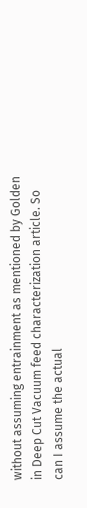without assuming entrainment as mentioned by Golden in Deep Cut Vacuum feed characterization article. So can I assume the actual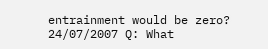entrainment would be zero?
24/07/2007 Q: What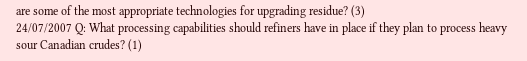are some of the most appropriate technologies for upgrading residue? (3)
24/07/2007 Q: What processing capabilities should refiners have in place if they plan to process heavy sour Canadian crudes? (1)